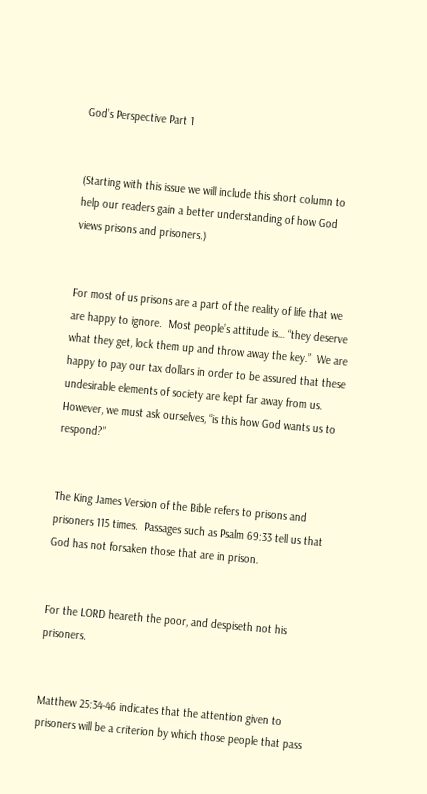God’s Perspective Part 1


(Starting with this issue we will include this short column to help our readers gain a better understanding of how God views prisons and prisoners.)


For most of us prisons are a part of the reality of life that we are happy to ignore.  Most people’s attitude is… “they deserve what they get, lock them up and throw away the key.”  We are happy to pay our tax dollars in order to be assured that these undesirable elements of society are kept far away from us.  However, we must ask ourselves, “is this how God wants us to respond?”


The King James Version of the Bible refers to prisons and prisoners 115 times.  Passages such as Psalm 69:33 tell us that God has not forsaken those that are in prison.


For the LORD heareth the poor, and despiseth not his prisoners.


Matthew 25:34-46 indicates that the attention given to prisoners will be a criterion by which those people that pass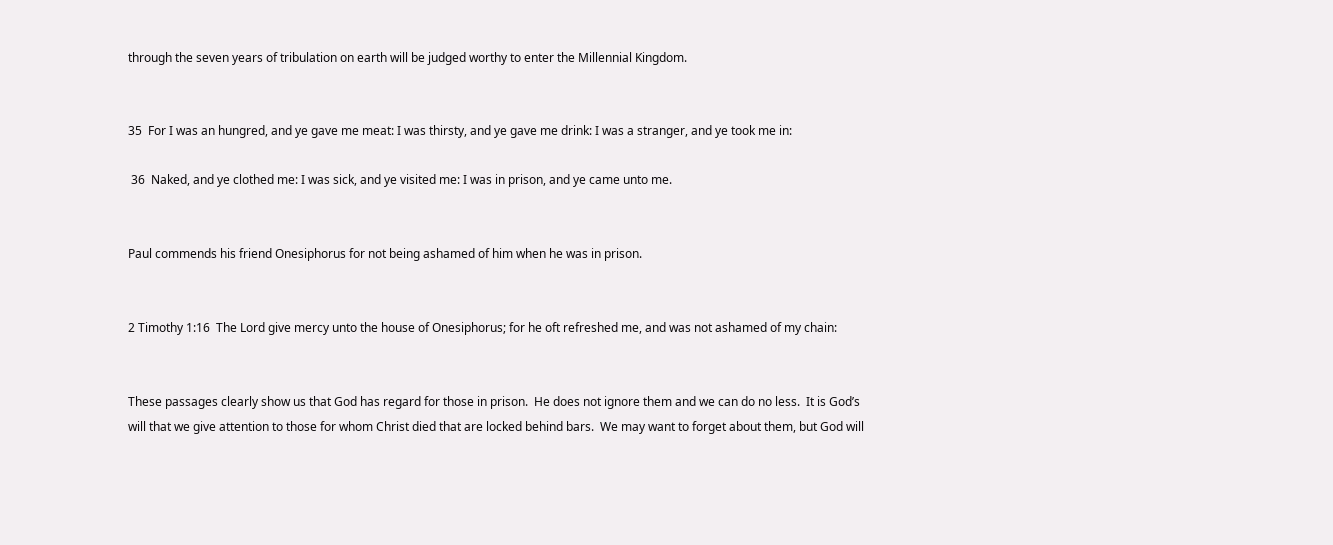through the seven years of tribulation on earth will be judged worthy to enter the Millennial Kingdom.


35  For I was an hungred, and ye gave me meat: I was thirsty, and ye gave me drink: I was a stranger, and ye took me in:

 36  Naked, and ye clothed me: I was sick, and ye visited me: I was in prison, and ye came unto me.


Paul commends his friend Onesiphorus for not being ashamed of him when he was in prison.


2 Timothy 1:16  The Lord give mercy unto the house of Onesiphorus; for he oft refreshed me, and was not ashamed of my chain:


These passages clearly show us that God has regard for those in prison.  He does not ignore them and we can do no less.  It is God’s will that we give attention to those for whom Christ died that are locked behind bars.  We may want to forget about them, but God will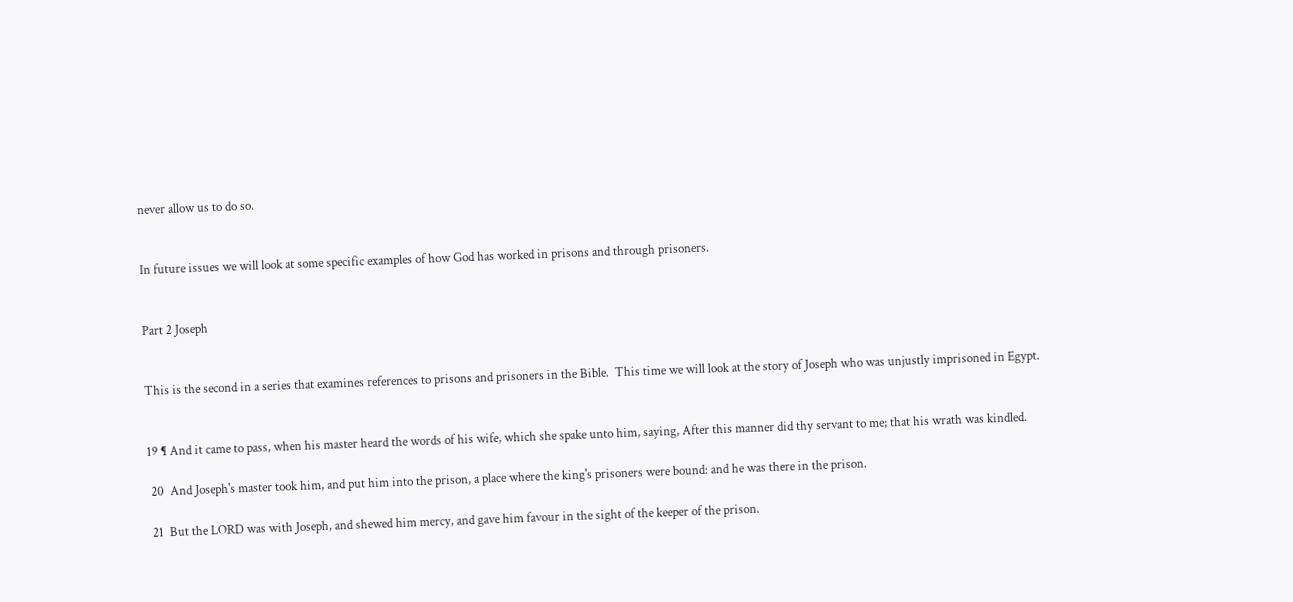never allow us to do so.


In future issues we will look at some specific examples of how God has worked in prisons and through prisoners.


Part 2 Joseph


This is the second in a series that examines references to prisons and prisoners in the Bible.  This time we will look at the story of Joseph who was unjustly imprisoned in Egypt.


19 ¶ And it came to pass, when his master heard the words of his wife, which she spake unto him, saying, After this manner did thy servant to me; that his wrath was kindled.

 20  And Joseph's master took him, and put him into the prison, a place where the king's prisoners were bound: and he was there in the prison.

 21  But the LORD was with Joseph, and shewed him mercy, and gave him favour in the sight of the keeper of the prison.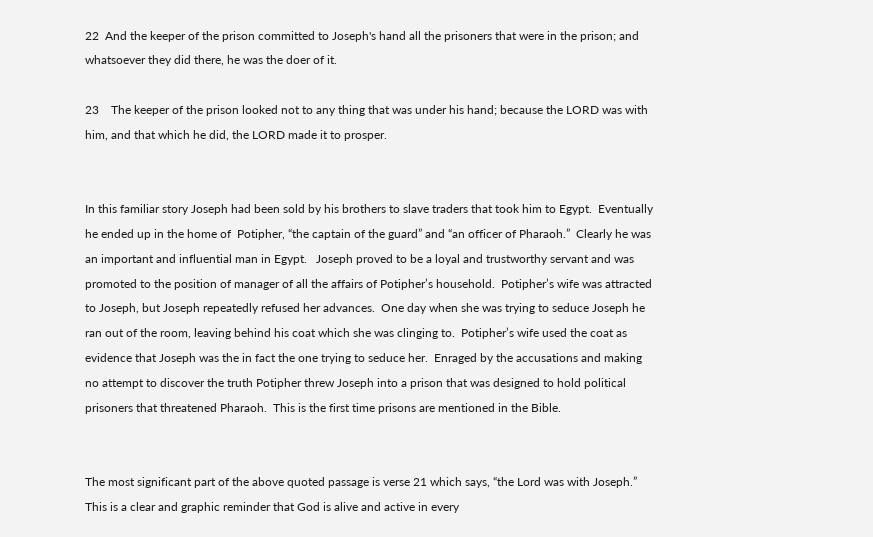22  And the keeper of the prison committed to Joseph's hand all the prisoners that were in the prison; and whatsoever they did there, he was the doer of it.

23    The keeper of the prison looked not to any thing that was under his hand; because the LORD was with him, and that which he did, the LORD made it to prosper.


In this familiar story Joseph had been sold by his brothers to slave traders that took him to Egypt.  Eventually he ended up in the home of  Potipher, “the captain of the guard” and “an officer of Pharaoh.”  Clearly he was an important and influential man in Egypt.   Joseph proved to be a loyal and trustworthy servant and was promoted to the position of manager of all the affairs of Potipher’s household.  Potipher’s wife was attracted to Joseph, but Joseph repeatedly refused her advances.  One day when she was trying to seduce Joseph he ran out of the room, leaving behind his coat which she was clinging to.  Potipher’s wife used the coat as evidence that Joseph was the in fact the one trying to seduce her.  Enraged by the accusations and making no attempt to discover the truth Potipher threw Joseph into a prison that was designed to hold political prisoners that threatened Pharaoh.  This is the first time prisons are mentioned in the Bible.


The most significant part of the above quoted passage is verse 21 which says, “the Lord was with Joseph.”  This is a clear and graphic reminder that God is alive and active in every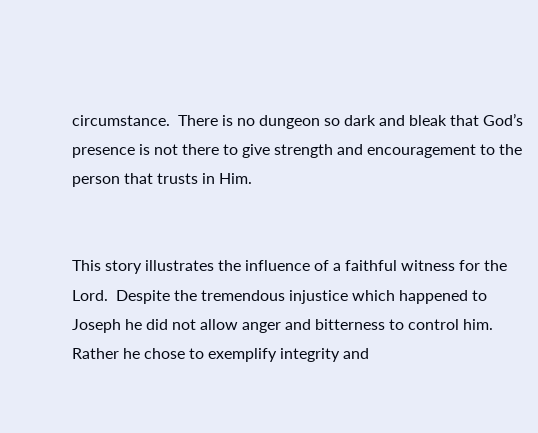circumstance.  There is no dungeon so dark and bleak that God’s presence is not there to give strength and encouragement to the person that trusts in Him.


This story illustrates the influence of a faithful witness for the Lord.  Despite the tremendous injustice which happened to Joseph he did not allow anger and bitterness to control him.  Rather he chose to exemplify integrity and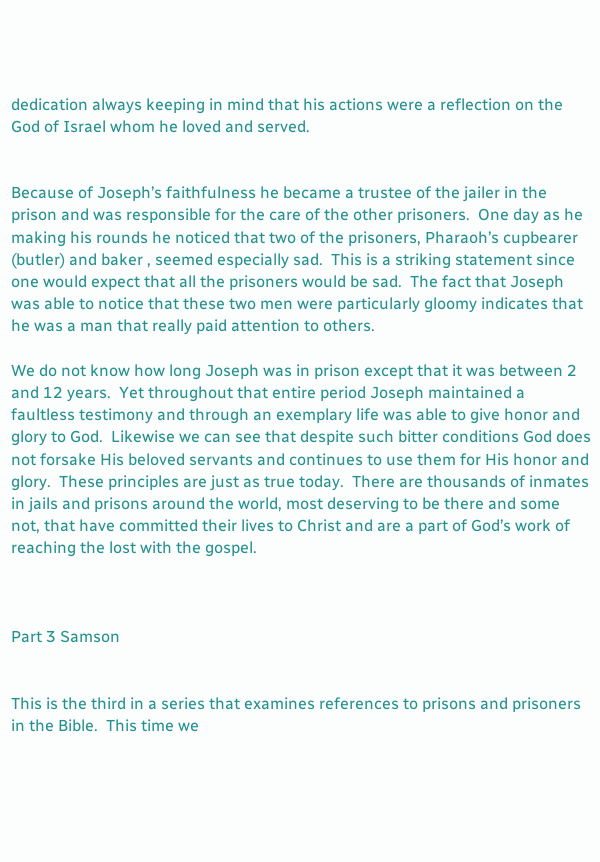dedication always keeping in mind that his actions were a reflection on the God of Israel whom he loved and served.


Because of Joseph’s faithfulness he became a trustee of the jailer in the prison and was responsible for the care of the other prisoners.  One day as he making his rounds he noticed that two of the prisoners, Pharaoh’s cupbearer (butler) and baker , seemed especially sad.  This is a striking statement since one would expect that all the prisoners would be sad.  The fact that Joseph was able to notice that these two men were particularly gloomy indicates that he was a man that really paid attention to others.

We do not know how long Joseph was in prison except that it was between 2 and 12 years.  Yet throughout that entire period Joseph maintained a faultless testimony and through an exemplary life was able to give honor and glory to God.  Likewise we can see that despite such bitter conditions God does not forsake His beloved servants and continues to use them for His honor and glory.  These principles are just as true today.  There are thousands of inmates in jails and prisons around the world, most deserving to be there and some not, that have committed their lives to Christ and are a part of God’s work of reaching the lost with the gospel.



Part 3 Samson


This is the third in a series that examines references to prisons and prisoners in the Bible.  This time we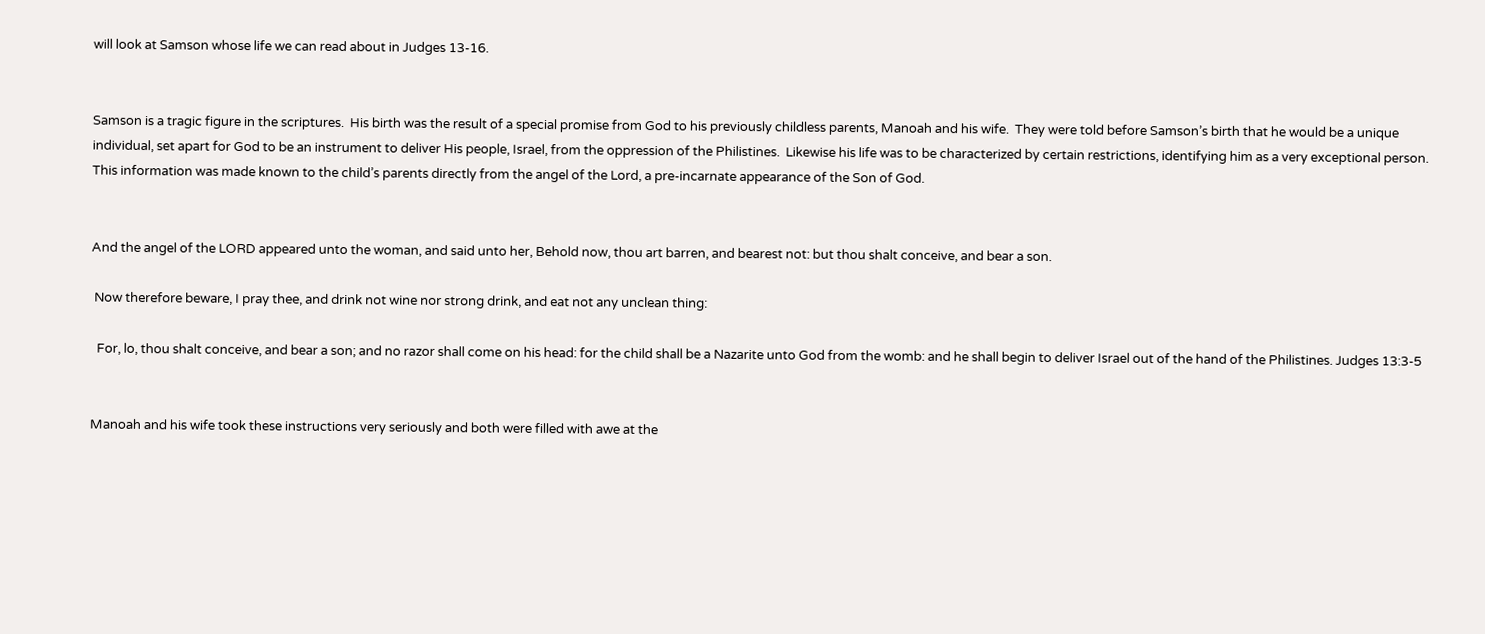will look at Samson whose life we can read about in Judges 13-16.


Samson is a tragic figure in the scriptures.  His birth was the result of a special promise from God to his previously childless parents, Manoah and his wife.  They were told before Samson’s birth that he would be a unique individual, set apart for God to be an instrument to deliver His people, Israel, from the oppression of the Philistines.  Likewise his life was to be characterized by certain restrictions, identifying him as a very exceptional person.  This information was made known to the child’s parents directly from the angel of the Lord, a pre-incarnate appearance of the Son of God.


And the angel of the LORD appeared unto the woman, and said unto her, Behold now, thou art barren, and bearest not: but thou shalt conceive, and bear a son.

 Now therefore beware, I pray thee, and drink not wine nor strong drink, and eat not any unclean thing:

  For, lo, thou shalt conceive, and bear a son; and no razor shall come on his head: for the child shall be a Nazarite unto God from the womb: and he shall begin to deliver Israel out of the hand of the Philistines. Judges 13:3-5


Manoah and his wife took these instructions very seriously and both were filled with awe at the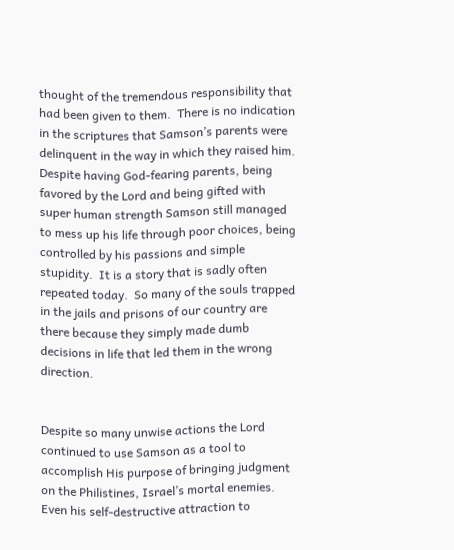thought of the tremendous responsibility that had been given to them.  There is no indication in the scriptures that Samson’s parents were delinquent in the way in which they raised him.  Despite having God-fearing parents, being favored by the Lord and being gifted with super human strength Samson still managed to mess up his life through poor choices, being controlled by his passions and simple stupidity.  It is a story that is sadly often repeated today.  So many of the souls trapped in the jails and prisons of our country are there because they simply made dumb decisions in life that led them in the wrong direction.


Despite so many unwise actions the Lord continued to use Samson as a tool to accomplish His purpose of bringing judgment on the Philistines, Israel’s mortal enemies.  Even his self-destructive attraction to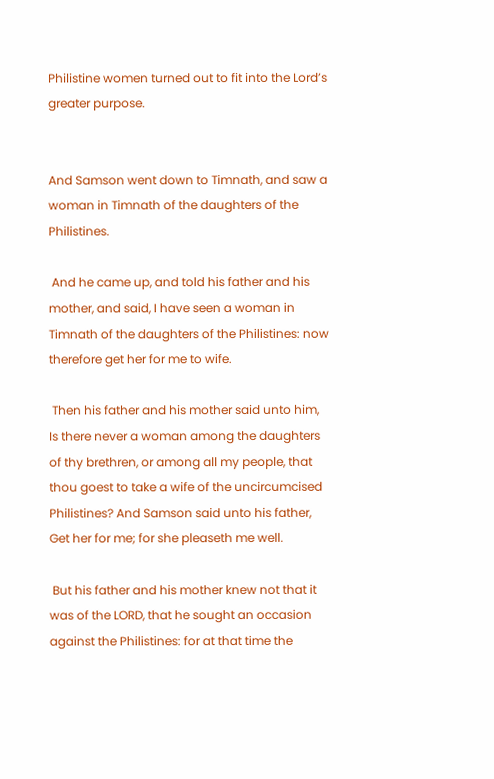Philistine women turned out to fit into the Lord’s greater purpose.


And Samson went down to Timnath, and saw a woman in Timnath of the daughters of the Philistines.

 And he came up, and told his father and his mother, and said, I have seen a woman in Timnath of the daughters of the Philistines: now therefore get her for me to wife.

 Then his father and his mother said unto him, Is there never a woman among the daughters of thy brethren, or among all my people, that thou goest to take a wife of the uncircumcised Philistines? And Samson said unto his father, Get her for me; for she pleaseth me well.

 But his father and his mother knew not that it was of the LORD, that he sought an occasion against the Philistines: for at that time the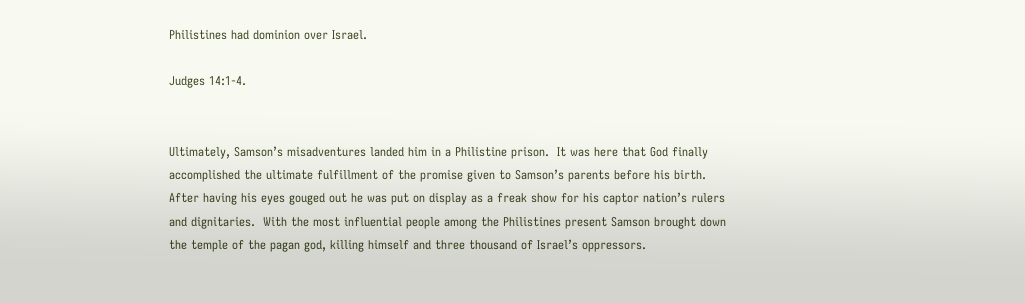Philistines had dominion over Israel.

Judges 14:1-4.


Ultimately, Samson’s misadventures landed him in a Philistine prison.  It was here that God finally accomplished the ultimate fulfillment of the promise given to Samson’s parents before his birth.  After having his eyes gouged out he was put on display as a freak show for his captor nation’s rulers and dignitaries.  With the most influential people among the Philistines present Samson brought down the temple of the pagan god, killing himself and three thousand of Israel’s oppressors.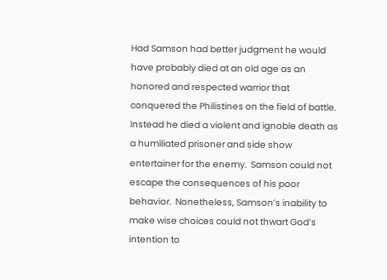Had Samson had better judgment he would have probably died at an old age as an honored and respected warrior that conquered the Philistines on the field of battle.  Instead he died a violent and ignoble death as a humiliated prisoner and side show entertainer for the enemy.  Samson could not escape the consequences of his poor behavior.  Nonetheless, Samson’s inability to make wise choices could not thwart God’s intention to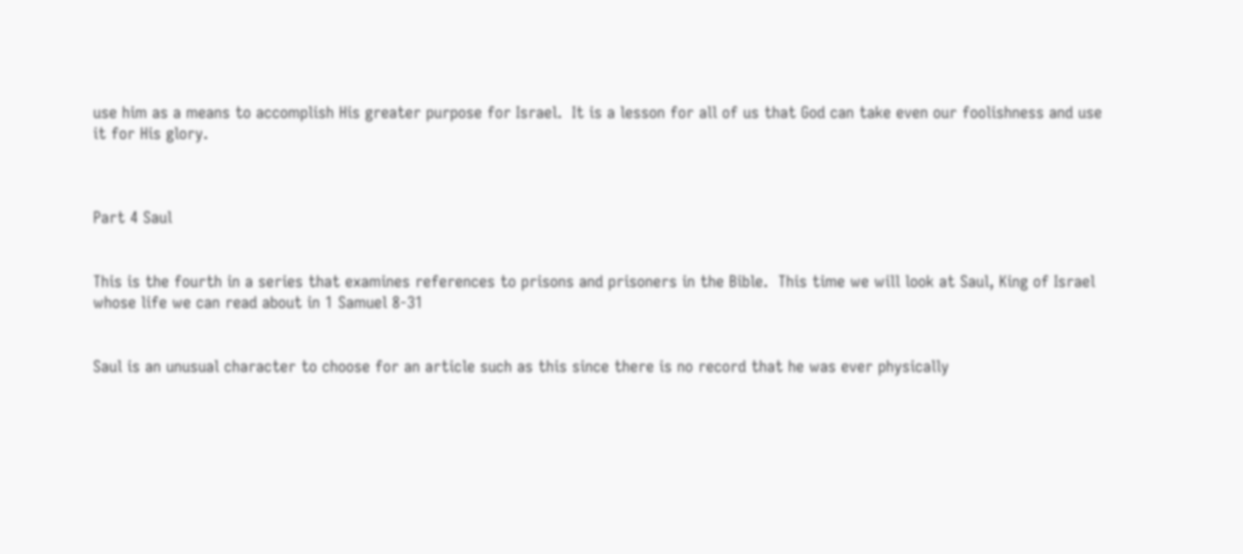use him as a means to accomplish His greater purpose for Israel.  It is a lesson for all of us that God can take even our foolishness and use it for His glory.



Part 4 Saul


This is the fourth in a series that examines references to prisons and prisoners in the Bible.  This time we will look at Saul, King of Israel whose life we can read about in 1 Samuel 8-31


Saul is an unusual character to choose for an article such as this since there is no record that he was ever physically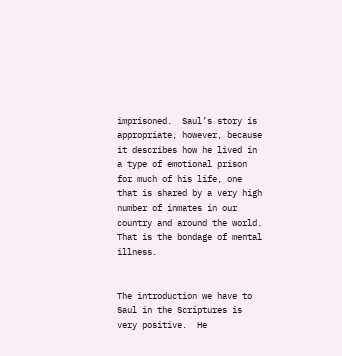imprisoned.  Saul’s story is appropriate, however, because it describes how he lived in a type of emotional prison for much of his life, one that is shared by a very high number of inmates in our country and around the world.  That is the bondage of mental illness.


The introduction we have to Saul in the Scriptures is very positive.  He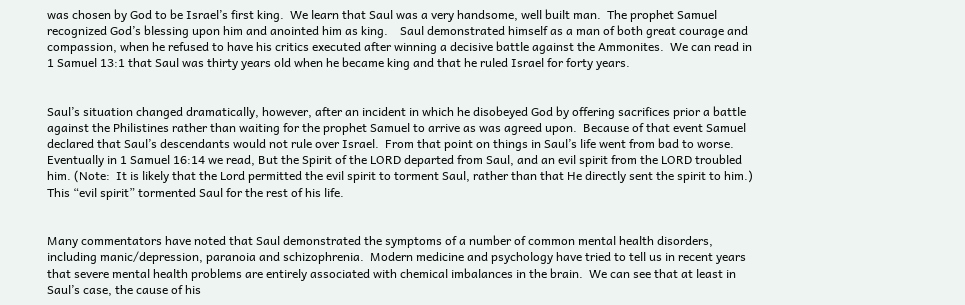was chosen by God to be Israel’s first king.  We learn that Saul was a very handsome, well built man.  The prophet Samuel recognized God’s blessing upon him and anointed him as king.    Saul demonstrated himself as a man of both great courage and compassion, when he refused to have his critics executed after winning a decisive battle against the Ammonites.  We can read in 1 Samuel 13:1 that Saul was thirty years old when he became king and that he ruled Israel for forty years.


Saul’s situation changed dramatically, however, after an incident in which he disobeyed God by offering sacrifices prior a battle against the Philistines rather than waiting for the prophet Samuel to arrive as was agreed upon.  Because of that event Samuel declared that Saul’s descendants would not rule over Israel.  From that point on things in Saul’s life went from bad to worse.  Eventually in 1 Samuel 16:14 we read, But the Spirit of the LORD departed from Saul, and an evil spirit from the LORD troubled him. (Note:  It is likely that the Lord permitted the evil spirit to torment Saul, rather than that He directly sent the spirit to him.)  This “evil spirit” tormented Saul for the rest of his life.


Many commentators have noted that Saul demonstrated the symptoms of a number of common mental health disorders, including manic/depression, paranoia and schizophrenia.  Modern medicine and psychology have tried to tell us in recent years that severe mental health problems are entirely associated with chemical imbalances in the brain.  We can see that at least in Saul’s case, the cause of his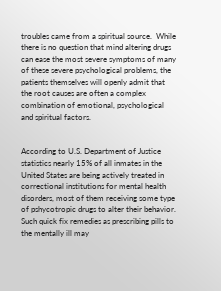troubles came from a spiritual source.  While there is no question that mind altering drugs can ease the most severe symptoms of many of these severe psychological problems, the patients themselves will openly admit that the root causes are often a complex combination of emotional, psychological and spiritual factors.


According to U.S. Department of Justice statistics nearly 15% of all inmates in the United States are being actively treated in correctional institutions for mental health disorders, most of them receiving some type of pshycotropic drugs to alter their behavior.  Such quick fix remedies as prescribing pills to the mentally ill may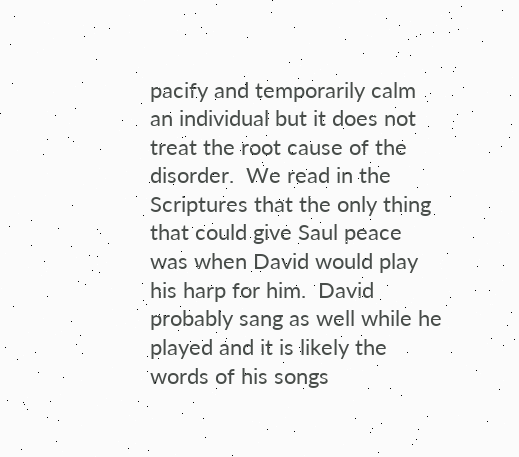pacify and temporarily calm an individual but it does not treat the root cause of the disorder.  We read in the Scriptures that the only thing that could give Saul peace was when David would play his harp for him.  David probably sang as well while he played and it is likely the words of his songs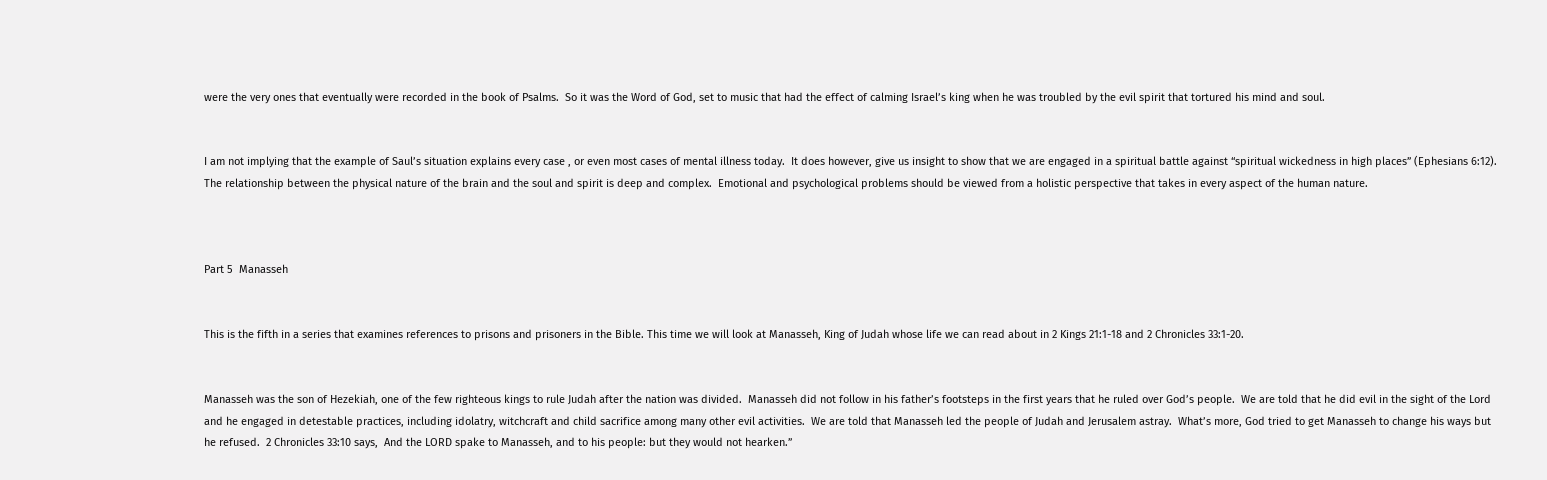were the very ones that eventually were recorded in the book of Psalms.  So it was the Word of God, set to music that had the effect of calming Israel’s king when he was troubled by the evil spirit that tortured his mind and soul.


I am not implying that the example of Saul’s situation explains every case , or even most cases of mental illness today.  It does however, give us insight to show that we are engaged in a spiritual battle against “spiritual wickedness in high places” (Ephesians 6:12).  The relationship between the physical nature of the brain and the soul and spirit is deep and complex.  Emotional and psychological problems should be viewed from a holistic perspective that takes in every aspect of the human nature.



Part 5  Manasseh


This is the fifth in a series that examines references to prisons and prisoners in the Bible. This time we will look at Manasseh, King of Judah whose life we can read about in 2 Kings 21:1-18 and 2 Chronicles 33:1-20.


Manasseh was the son of Hezekiah, one of the few righteous kings to rule Judah after the nation was divided.  Manasseh did not follow in his father’s footsteps in the first years that he ruled over God’s people.  We are told that he did evil in the sight of the Lord and he engaged in detestable practices, including idolatry, witchcraft and child sacrifice among many other evil activities.  We are told that Manasseh led the people of Judah and Jerusalem astray.  What’s more, God tried to get Manasseh to change his ways but he refused.  2 Chronicles 33:10 says,  And the LORD spake to Manasseh, and to his people: but they would not hearken.”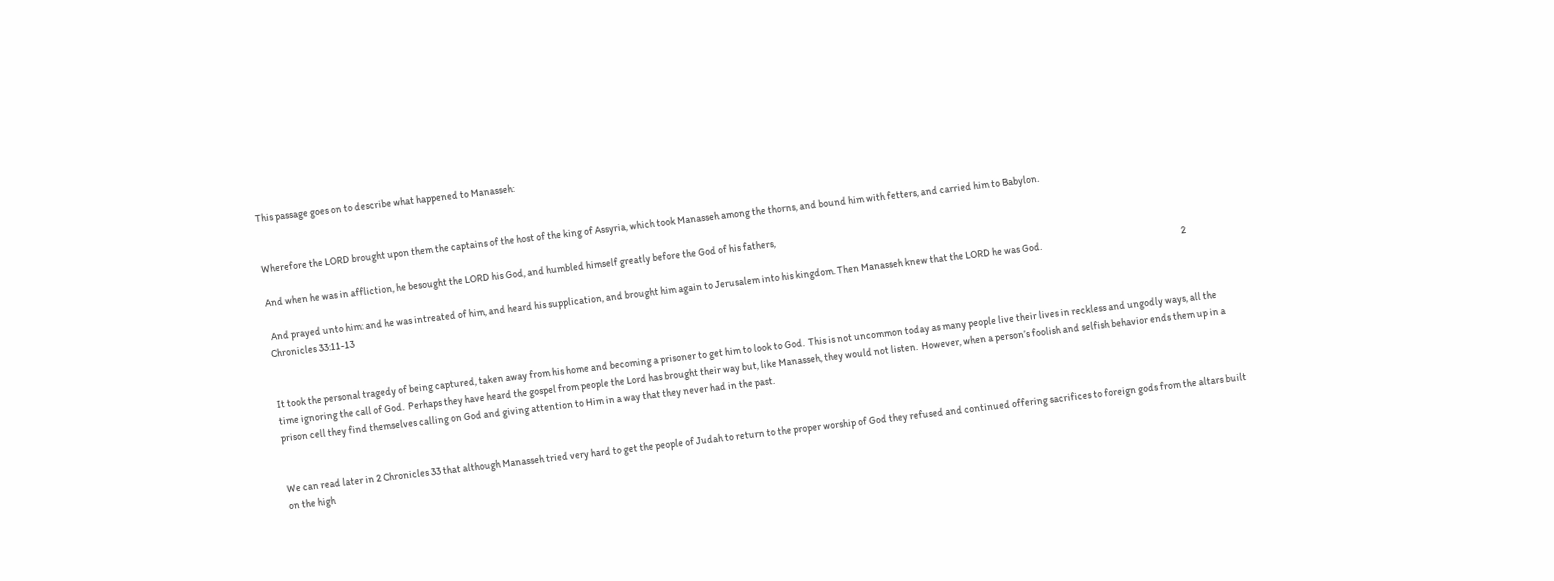This passage goes on to describe what happened to Manasseh:


Wherefore the LORD brought upon them the captains of the host of the king of Assyria, which took Manasseh among the thorns, and bound him with fetters, and carried him to Babylon.

And when he was in affliction, he besought the LORD his God, and humbled himself greatly before the God of his fathers,

 And prayed unto him: and he was intreated of him, and heard his supplication, and brought him again to Jerusalem into his kingdom. Then Manasseh knew that the LORD he was God.                                                                      2 Chronicles 33:11-13


It took the personal tragedy of being captured, taken away from his home and becoming a prisoner to get him to look to God.  This is not uncommon today as many people live their lives in reckless and ungodly ways, all the time ignoring the call of God.  Perhaps they have heard the gospel from people the Lord has brought their way but, like Manasseh, they would not listen.  However, when a person’s foolish and selfish behavior ends them up in a prison cell they find themselves calling on God and giving attention to Him in a way that they never had in the past.


We can read later in 2 Chronicles 33 that although Manasseh tried very hard to get the people of Judah to return to the proper worship of God they refused and continued offering sacrifices to foreign gods from the altars built on the high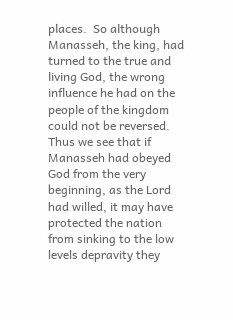places.  So although Manasseh, the king, had turned to the true and living God, the wrong influence he had on the people of the kingdom could not be reversed.  Thus we see that if Manasseh had obeyed God from the very beginning, as the Lord had willed, it may have protected the nation from sinking to the low levels depravity they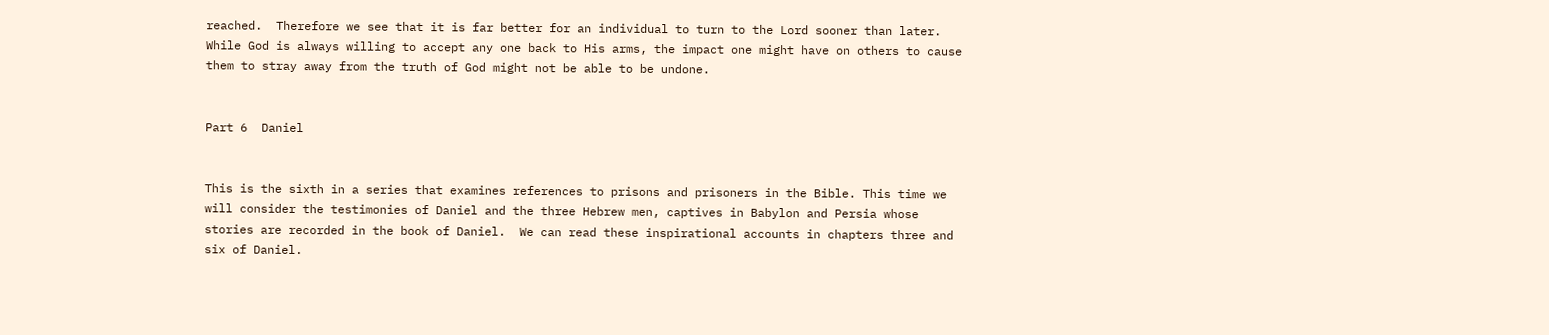reached.  Therefore we see that it is far better for an individual to turn to the Lord sooner than later.  While God is always willing to accept any one back to His arms, the impact one might have on others to cause them to stray away from the truth of God might not be able to be undone.


Part 6  Daniel


This is the sixth in a series that examines references to prisons and prisoners in the Bible. This time we will consider the testimonies of Daniel and the three Hebrew men, captives in Babylon and Persia whose stories are recorded in the book of Daniel.  We can read these inspirational accounts in chapters three and six of Daniel.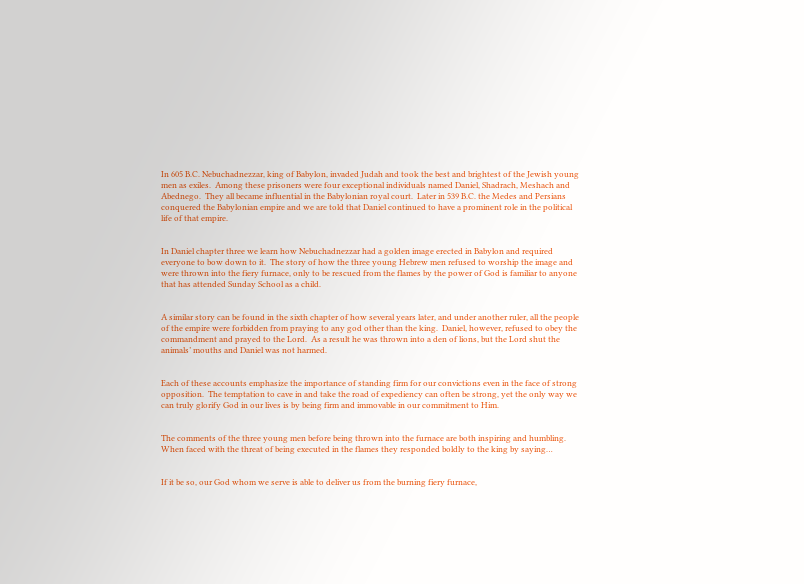In 605 B.C. Nebuchadnezzar, king of Babylon, invaded Judah and took the best and brightest of the Jewish young men as exiles.  Among these prisoners were four exceptional individuals named Daniel, Shadrach, Meshach and Abednego.  They all became influential in the Babylonian royal court.  Later in 539 B.C. the Medes and Persians conquered the Babylonian empire and we are told that Daniel continued to have a prominent role in the political life of that empire.


In Daniel chapter three we learn how Nebuchadnezzar had a golden image erected in Babylon and required everyone to bow down to it.  The story of how the three young Hebrew men refused to worship the image and were thrown into the fiery furnace, only to be rescued from the flames by the power of God is familiar to anyone that has attended Sunday School as a child.


A similar story can be found in the sixth chapter of how several years later, and under another ruler, all the people of the empire were forbidden from praying to any god other than the king.  Daniel, however, refused to obey the commandment and prayed to the Lord.  As a result he was thrown into a den of lions, but the Lord shut the animals’ mouths and Daniel was not harmed.


Each of these accounts emphasize the importance of standing firm for our convictions even in the face of strong opposition.  The temptation to cave in and take the road of expediency can often be strong, yet the only way we can truly glorify God in our lives is by being firm and immovable in our commitment to Him.


The comments of the three young men before being thrown into the furnace are both inspiring and humbling.  When faced with the threat of being executed in the flames they responded boldly to the king by saying…


If it be so, our God whom we serve is able to deliver us from the burning fiery furnace,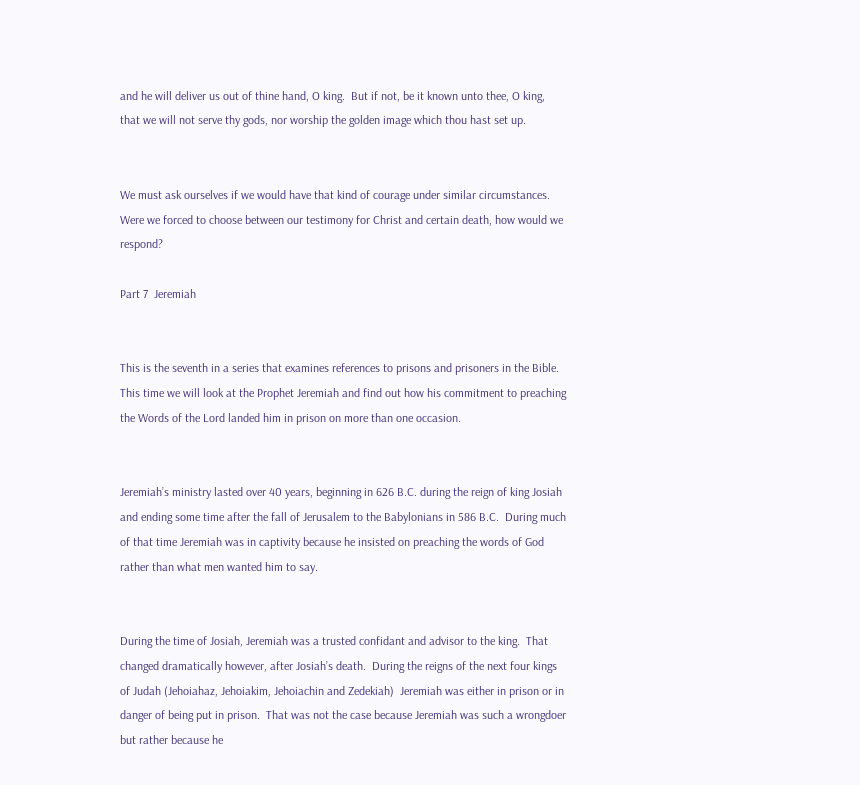and he will deliver us out of thine hand, O king.  But if not, be it known unto thee, O king, that we will not serve thy gods, nor worship the golden image which thou hast set up.


We must ask ourselves if we would have that kind of courage under similar circumstances.  Were we forced to choose between our testimony for Christ and certain death, how would we respond?

Part 7  Jeremiah


This is the seventh in a series that examines references to prisons and prisoners in the Bible. This time we will look at the Prophet Jeremiah and find out how his commitment to preaching the Words of the Lord landed him in prison on more than one occasion.


Jeremiah’s ministry lasted over 40 years, beginning in 626 B.C. during the reign of king Josiah and ending some time after the fall of Jerusalem to the Babylonians in 586 B.C.  During much of that time Jeremiah was in captivity because he insisted on preaching the words of God rather than what men wanted him to say.


During the time of Josiah, Jeremiah was a trusted confidant and advisor to the king.  That changed dramatically however, after Josiah’s death.  During the reigns of the next four kings of Judah (Jehoiahaz, Jehoiakim, Jehoiachin and Zedekiah)  Jeremiah was either in prison or in danger of being put in prison.  That was not the case because Jeremiah was such a wrongdoer but rather because he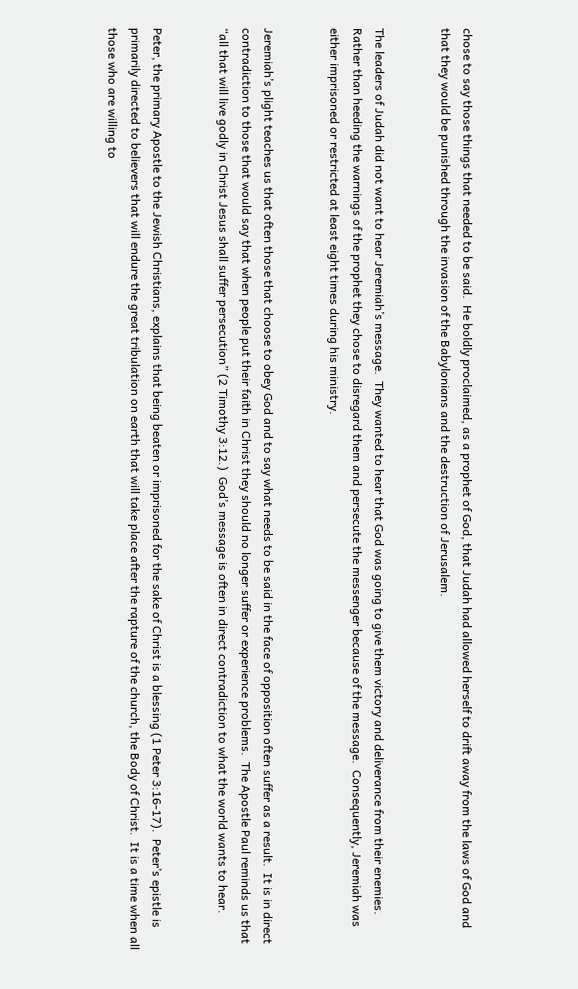chose to say those things that needed to be said.  He boldly proclaimed, as a prophet of God, that Judah had allowed herself to drift away from the laws of God and that they would be punished through the invasion of the Babylonians and the destruction of Jerusalem.


The leaders of Judah did not want to hear Jeremiah’s message.  They wanted to hear that God was going to give them victory and deliverance from their enemies.  Rather than heeding the warnings of the prophet they chose to disregard them and persecute the messenger because of the message.  Consequently, Jeremiah was either imprisoned or restricted at least eight times during his ministry.


Jeremiah’s plight teaches us that often those that choose to obey God and to say what needs to be said in the face of opposition often suffer as a result.  It is in direct contradiction to those that would say that when people put their faith in Christ they should no longer suffer or experience problems.  The Apostle Paul reminds us that “all that will live godly in Christ Jesus shall suffer persecution” (2 Timothy 3:12.)  God’s message is often in direct contradiction to what the world wants to hear.


Peter, the primary Apostle to the Jewish Christians, explains that being beaten or imprisoned for the sake of Christ is a blessing (1 Peter 3:16-17).  Peter’s epistle is primarily directed to believers that will endure the great tribulation on earth that will take place after the rapture of the church, the Body of Christ.  It is a time when all those who are willing to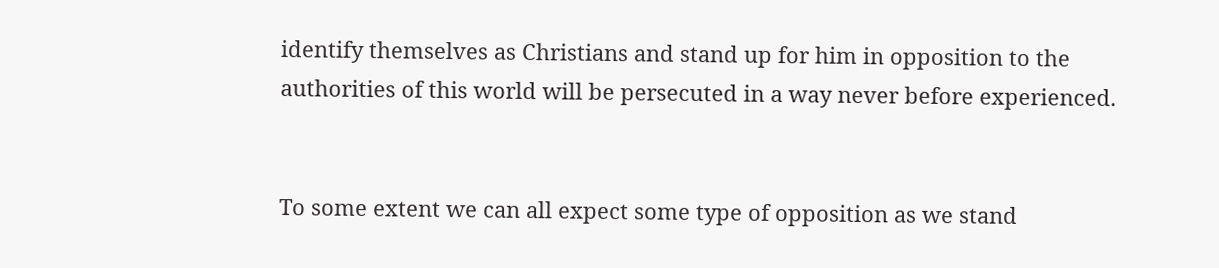identify themselves as Christians and stand up for him in opposition to the authorities of this world will be persecuted in a way never before experienced.


To some extent we can all expect some type of opposition as we stand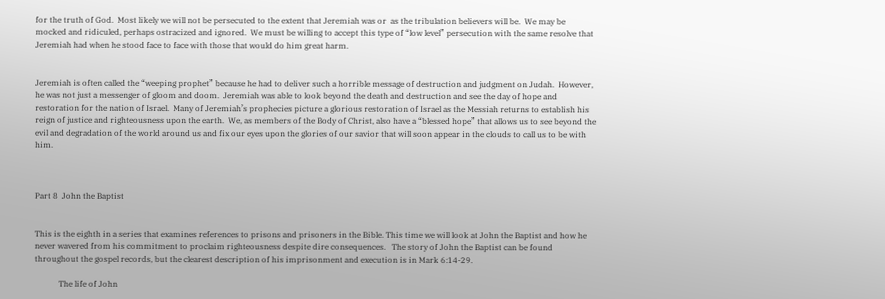for the truth of God.  Most likely we will not be persecuted to the extent that Jeremiah was or  as the tribulation believers will be.  We may be mocked and ridiculed, perhaps ostracized and ignored.  We must be willing to accept this type of “low level” persecution with the same resolve that Jeremiah had when he stood face to face with those that would do him great harm.


Jeremiah is often called the “weeping prophet” because he had to deliver such a horrible message of destruction and judgment on Judah.  However, he was not just a messenger of gloom and doom.  Jeremiah was able to look beyond the death and destruction and see the day of hope and restoration for the nation of Israel.  Many of Jeremiah’s prophecies picture a glorious restoration of Israel as the Messiah returns to establish his reign of justice and righteousness upon the earth.  We, as members of the Body of Christ, also have a “blessed hope” that allows us to see beyond the evil and degradation of the world around us and fix our eyes upon the glories of our savior that will soon appear in the clouds to call us to be with him.



Part 8  John the Baptist


This is the eighth in a series that examines references to prisons and prisoners in the Bible. This time we will look at John the Baptist and how he never wavered from his commitment to proclaim righteousness despite dire consequences.   The story of John the Baptist can be found throughout the gospel records, but the clearest description of his imprisonment and execution is in Mark 6:14-29.

            The life of John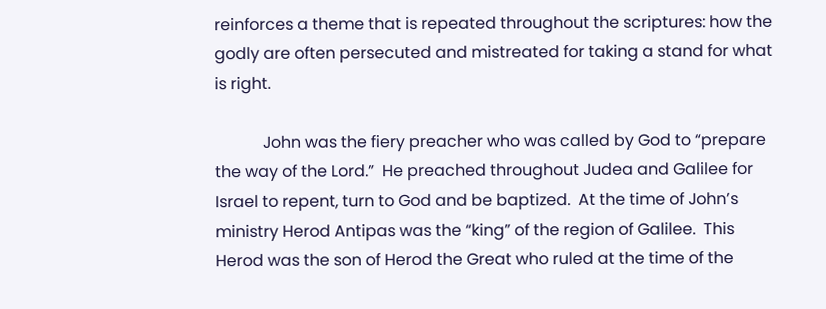reinforces a theme that is repeated throughout the scriptures: how the godly are often persecuted and mistreated for taking a stand for what is right.

            John was the fiery preacher who was called by God to “prepare the way of the Lord.”  He preached throughout Judea and Galilee for Israel to repent, turn to God and be baptized.  At the time of John’s ministry Herod Antipas was the “king” of the region of Galilee.  This Herod was the son of Herod the Great who ruled at the time of the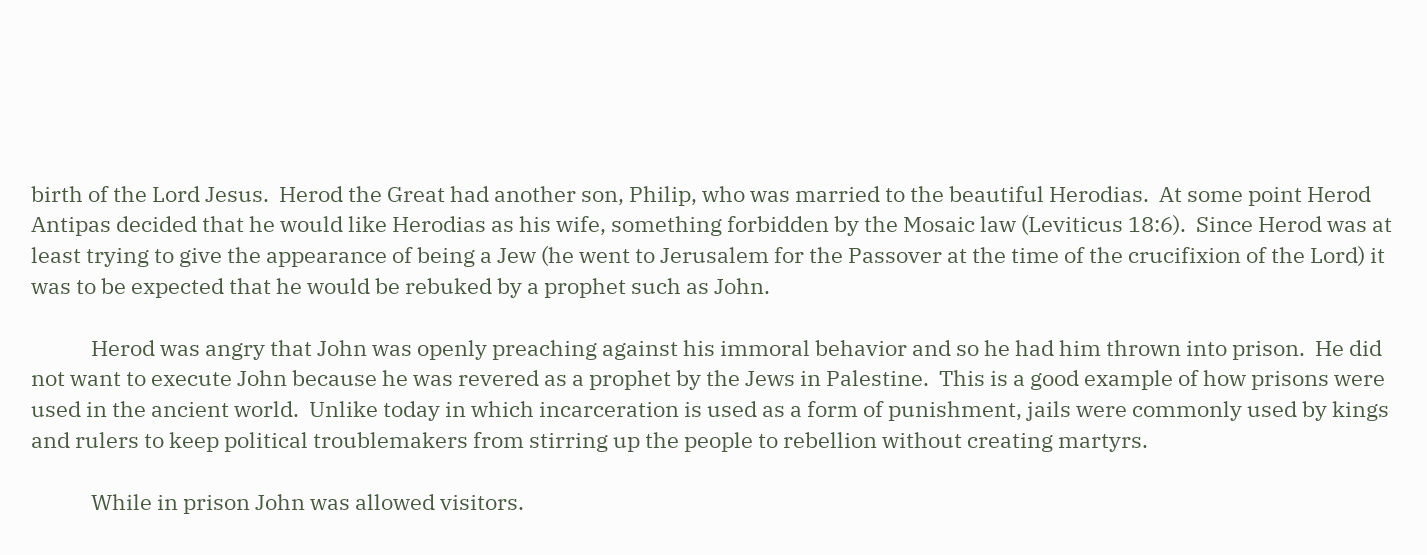birth of the Lord Jesus.  Herod the Great had another son, Philip, who was married to the beautiful Herodias.  At some point Herod Antipas decided that he would like Herodias as his wife, something forbidden by the Mosaic law (Leviticus 18:6).  Since Herod was at least trying to give the appearance of being a Jew (he went to Jerusalem for the Passover at the time of the crucifixion of the Lord) it was to be expected that he would be rebuked by a prophet such as John.

            Herod was angry that John was openly preaching against his immoral behavior and so he had him thrown into prison.  He did not want to execute John because he was revered as a prophet by the Jews in Palestine.  This is a good example of how prisons were used in the ancient world.  Unlike today in which incarceration is used as a form of punishment, jails were commonly used by kings and rulers to keep political troublemakers from stirring up the people to rebellion without creating martyrs.

            While in prison John was allowed visitors.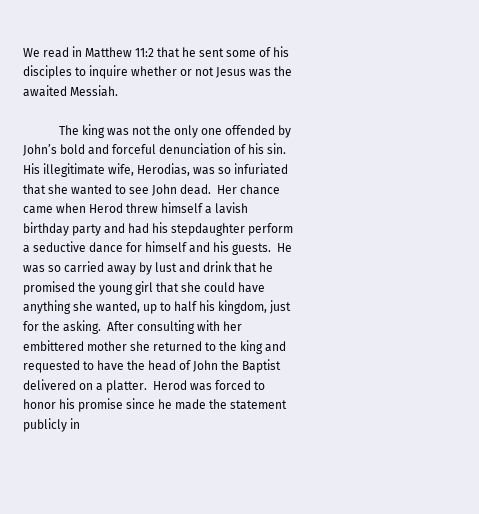We read in Matthew 11:2 that he sent some of his disciples to inquire whether or not Jesus was the awaited Messiah.

            The king was not the only one offended by John’s bold and forceful denunciation of his sin.  His illegitimate wife, Herodias, was so infuriated that she wanted to see John dead.  Her chance came when Herod threw himself a lavish birthday party and had his stepdaughter perform a seductive dance for himself and his guests.  He was so carried away by lust and drink that he promised the young girl that she could have anything she wanted, up to half his kingdom, just for the asking.  After consulting with her embittered mother she returned to the king and requested to have the head of John the Baptist delivered on a platter.  Herod was forced to honor his promise since he made the statement publicly in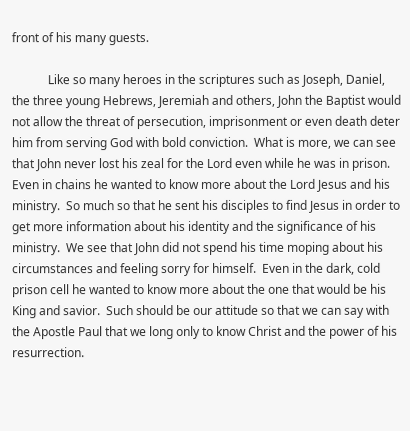front of his many guests.

            Like so many heroes in the scriptures such as Joseph, Daniel, the three young Hebrews, Jeremiah and others, John the Baptist would not allow the threat of persecution, imprisonment or even death deter him from serving God with bold conviction.  What is more, we can see that John never lost his zeal for the Lord even while he was in prison.  Even in chains he wanted to know more about the Lord Jesus and his ministry.  So much so that he sent his disciples to find Jesus in order to get more information about his identity and the significance of his ministry.  We see that John did not spend his time moping about his circumstances and feeling sorry for himself.  Even in the dark, cold prison cell he wanted to know more about the one that would be his King and savior.  Such should be our attitude so that we can say with the Apostle Paul that we long only to know Christ and the power of his resurrection.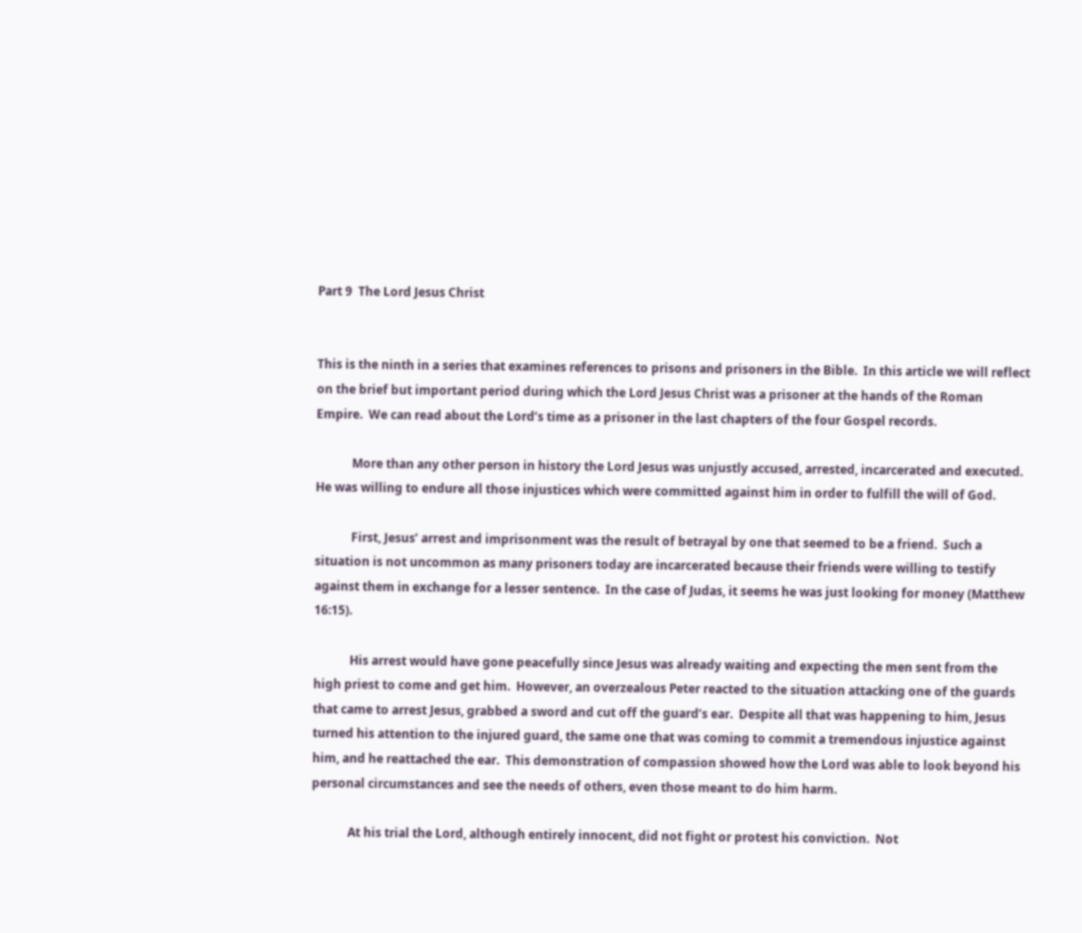Part 9  The Lord Jesus Christ


This is the ninth in a series that examines references to prisons and prisoners in the Bible.  In this article we will reflect on the brief but important period during which the Lord Jesus Christ was a prisoner at the hands of the Roman Empire.  We can read about the Lord’s time as a prisoner in the last chapters of the four Gospel records.

            More than any other person in history the Lord Jesus was unjustly accused, arrested, incarcerated and executed.  He was willing to endure all those injustices which were committed against him in order to fulfill the will of God.

            First, Jesus’ arrest and imprisonment was the result of betrayal by one that seemed to be a friend.  Such a situation is not uncommon as many prisoners today are incarcerated because their friends were willing to testify against them in exchange for a lesser sentence.  In the case of Judas, it seems he was just looking for money (Matthew 16:15).

            His arrest would have gone peacefully since Jesus was already waiting and expecting the men sent from the high priest to come and get him.  However, an overzealous Peter reacted to the situation attacking one of the guards that came to arrest Jesus, grabbed a sword and cut off the guard’s ear.  Despite all that was happening to him, Jesus turned his attention to the injured guard, the same one that was coming to commit a tremendous injustice against him, and he reattached the ear.  This demonstration of compassion showed how the Lord was able to look beyond his personal circumstances and see the needs of others, even those meant to do him harm.

            At his trial the Lord, although entirely innocent, did not fight or protest his conviction.  Not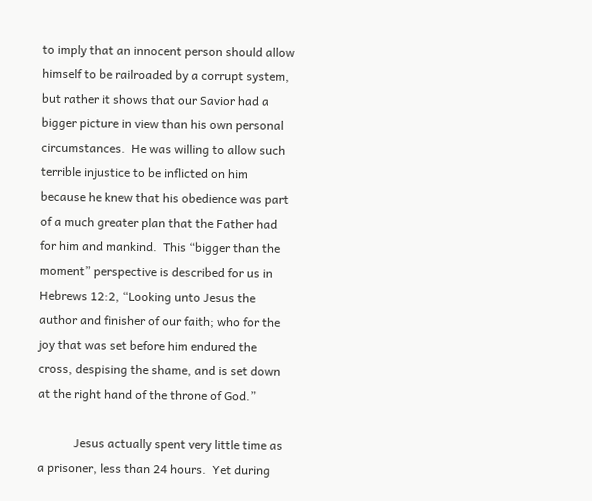to imply that an innocent person should allow himself to be railroaded by a corrupt system, but rather it shows that our Savior had a bigger picture in view than his own personal circumstances.  He was willing to allow such terrible injustice to be inflicted on him because he knew that his obedience was part of a much greater plan that the Father had for him and mankind.  This “bigger than the moment” perspective is described for us in Hebrews 12:2, “Looking unto Jesus the author and finisher of our faith; who for the joy that was set before him endured the cross, despising the shame, and is set down at the right hand of the throne of God.”

            Jesus actually spent very little time as a prisoner, less than 24 hours.  Yet during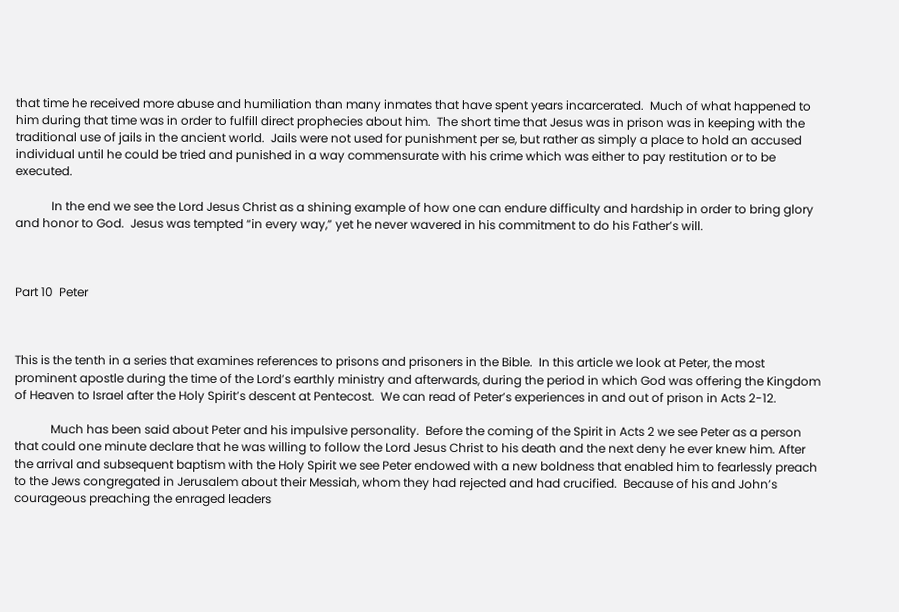that time he received more abuse and humiliation than many inmates that have spent years incarcerated.  Much of what happened to him during that time was in order to fulfill direct prophecies about him.  The short time that Jesus was in prison was in keeping with the traditional use of jails in the ancient world.  Jails were not used for punishment per se, but rather as simply a place to hold an accused individual until he could be tried and punished in a way commensurate with his crime which was either to pay restitution or to be executed.

            In the end we see the Lord Jesus Christ as a shining example of how one can endure difficulty and hardship in order to bring glory and honor to God.  Jesus was tempted “in every way,” yet he never wavered in his commitment to do his Father’s will.



Part 10  Peter



This is the tenth in a series that examines references to prisons and prisoners in the Bible.  In this article we look at Peter, the most prominent apostle during the time of the Lord’s earthly ministry and afterwards, during the period in which God was offering the Kingdom of Heaven to Israel after the Holy Spirit’s descent at Pentecost.  We can read of Peter’s experiences in and out of prison in Acts 2-12.

            Much has been said about Peter and his impulsive personality.  Before the coming of the Spirit in Acts 2 we see Peter as a person that could one minute declare that he was willing to follow the Lord Jesus Christ to his death and the next deny he ever knew him. After the arrival and subsequent baptism with the Holy Spirit we see Peter endowed with a new boldness that enabled him to fearlessly preach to the Jews congregated in Jerusalem about their Messiah, whom they had rejected and had crucified.  Because of his and John’s courageous preaching the enraged leaders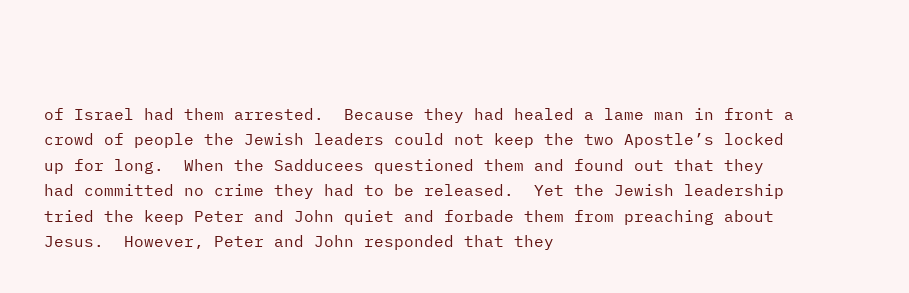of Israel had them arrested.  Because they had healed a lame man in front a crowd of people the Jewish leaders could not keep the two Apostle’s locked up for long.  When the Sadducees questioned them and found out that they had committed no crime they had to be released.  Yet the Jewish leadership tried the keep Peter and John quiet and forbade them from preaching about Jesus.  However, Peter and John responded that they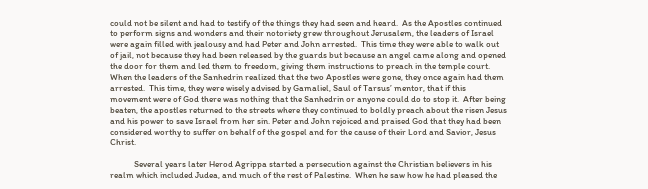could not be silent and had to testify of the things they had seen and heard.  As the Apostles continued to perform signs and wonders and their notoriety grew throughout Jerusalem, the leaders of Israel were again filled with jealousy and had Peter and John arrested.  This time they were able to walk out of jail, not because they had been released by the guards but because an angel came along and opened the door for them and led them to freedom, giving them instructions to preach in the temple court.  When the leaders of the Sanhedrin realized that the two Apostles were gone, they once again had them arrested.  This time, they were wisely advised by Gamaliel, Saul of Tarsus’ mentor, that if this movement were of God there was nothing that the Sanhedrin or anyone could do to stop it.  After being beaten, the apostles returned to the streets where they continued to boldly preach about the risen Jesus and his power to save Israel from her sin. Peter and John rejoiced and praised God that they had been considered worthy to suffer on behalf of the gospel and for the cause of their Lord and Savior, Jesus Christ.

            Several years later Herod Agrippa started a persecution against the Christian believers in his realm which included Judea, and much of the rest of Palestine.  When he saw how he had pleased the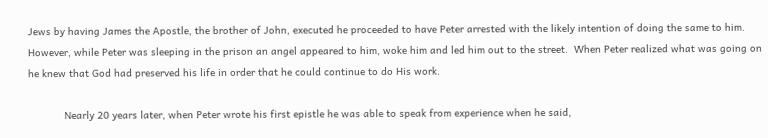Jews by having James the Apostle, the brother of John, executed he proceeded to have Peter arrested with the likely intention of doing the same to him.  However, while Peter was sleeping in the prison an angel appeared to him, woke him and led him out to the street.  When Peter realized what was going on he knew that God had preserved his life in order that he could continue to do His work.

            Nearly 20 years later, when Peter wrote his first epistle he was able to speak from experience when he said,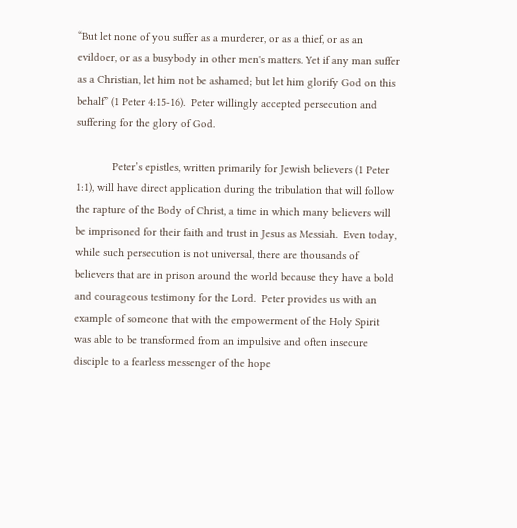“But let none of you suffer as a murderer, or as a thief, or as an evildoer, or as a busybody in other men's matters. Yet if any man suffer as a Christian, let him not be ashamed; but let him glorify God on this behalf” (1 Peter 4:15-16).  Peter willingly accepted persecution and suffering for the glory of God.

            Peter’s epistles, written primarily for Jewish believers (1 Peter 1:1), will have direct application during the tribulation that will follow the rapture of the Body of Christ, a time in which many believers will be imprisoned for their faith and trust in Jesus as Messiah.  Even today, while such persecution is not universal, there are thousands of believers that are in prison around the world because they have a bold and courageous testimony for the Lord.  Peter provides us with an example of someone that with the empowerment of the Holy Spirit was able to be transformed from an impulsive and often insecure disciple to a fearless messenger of the hope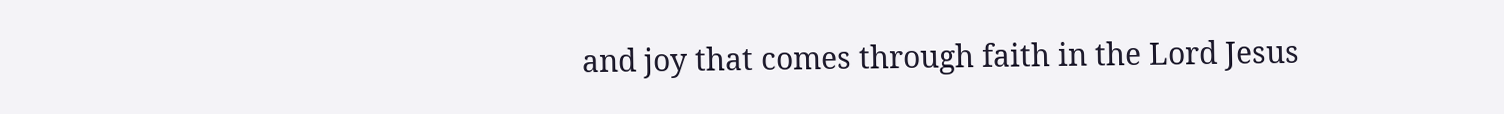and joy that comes through faith in the Lord Jesus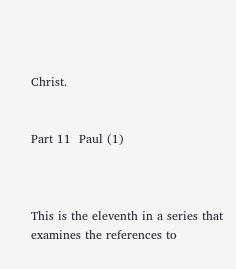Christ.


Part 11  Paul (1)



This is the eleventh in a series that examines the references to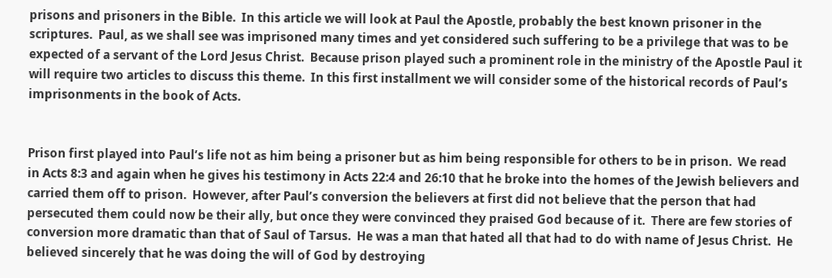prisons and prisoners in the Bible.  In this article we will look at Paul the Apostle, probably the best known prisoner in the scriptures.  Paul, as we shall see was imprisoned many times and yet considered such suffering to be a privilege that was to be expected of a servant of the Lord Jesus Christ.  Because prison played such a prominent role in the ministry of the Apostle Paul it will require two articles to discuss this theme.  In this first installment we will consider some of the historical records of Paul’s imprisonments in the book of Acts.


Prison first played into Paul’s life not as him being a prisoner but as him being responsible for others to be in prison.  We read in Acts 8:3 and again when he gives his testimony in Acts 22:4 and 26:10 that he broke into the homes of the Jewish believers and carried them off to prison.  However, after Paul’s conversion the believers at first did not believe that the person that had persecuted them could now be their ally, but once they were convinced they praised God because of it.  There are few stories of conversion more dramatic than that of Saul of Tarsus.  He was a man that hated all that had to do with name of Jesus Christ.  He believed sincerely that he was doing the will of God by destroying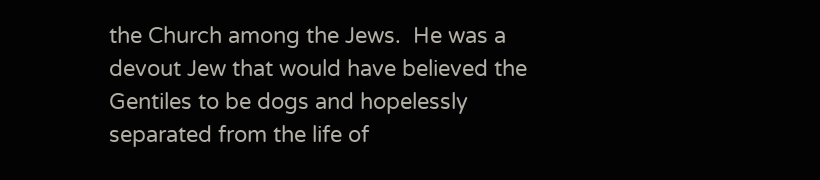the Church among the Jews.  He was a devout Jew that would have believed the Gentiles to be dogs and hopelessly separated from the life of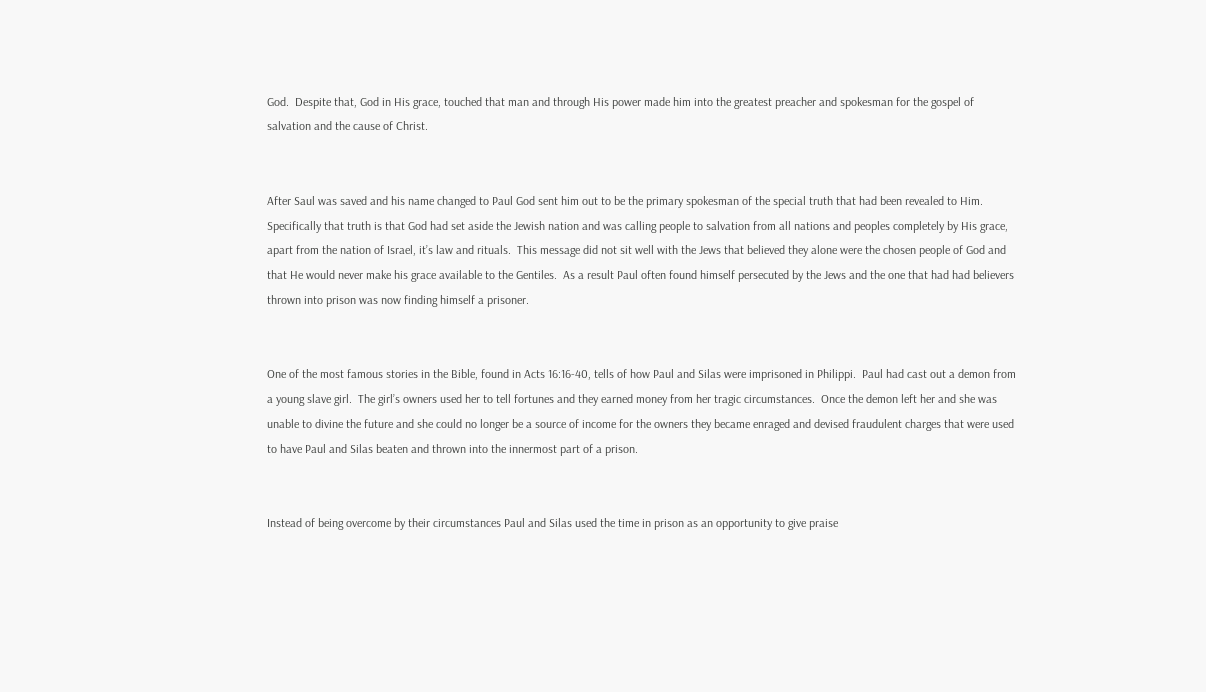God.  Despite that, God in His grace, touched that man and through His power made him into the greatest preacher and spokesman for the gospel of salvation and the cause of Christ.


After Saul was saved and his name changed to Paul God sent him out to be the primary spokesman of the special truth that had been revealed to Him.  Specifically that truth is that God had set aside the Jewish nation and was calling people to salvation from all nations and peoples completely by His grace, apart from the nation of Israel, it’s law and rituals.  This message did not sit well with the Jews that believed they alone were the chosen people of God and that He would never make his grace available to the Gentiles.  As a result Paul often found himself persecuted by the Jews and the one that had had believers thrown into prison was now finding himself a prisoner.


One of the most famous stories in the Bible, found in Acts 16:16-40, tells of how Paul and Silas were imprisoned in Philippi.  Paul had cast out a demon from a young slave girl.  The girl’s owners used her to tell fortunes and they earned money from her tragic circumstances.  Once the demon left her and she was unable to divine the future and she could no longer be a source of income for the owners they became enraged and devised fraudulent charges that were used to have Paul and Silas beaten and thrown into the innermost part of a prison.


Instead of being overcome by their circumstances Paul and Silas used the time in prison as an opportunity to give praise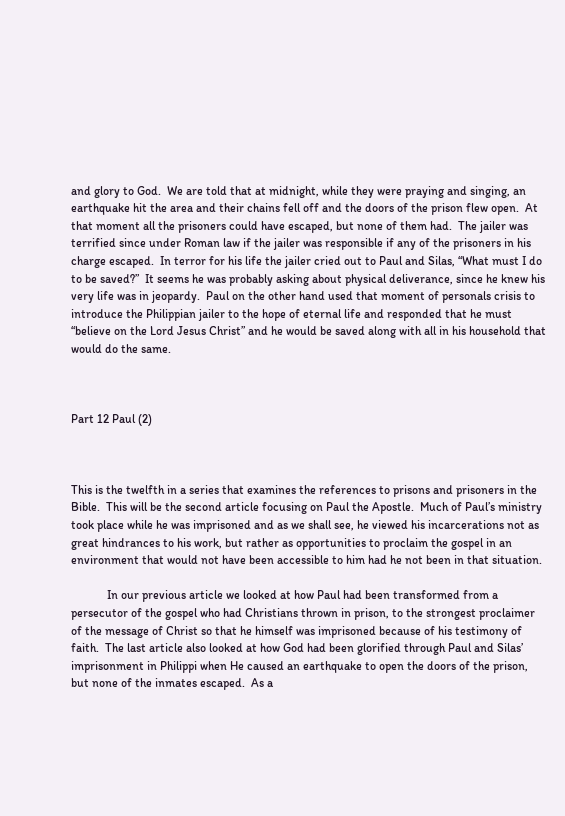and glory to God.  We are told that at midnight, while they were praying and singing, an earthquake hit the area and their chains fell off and the doors of the prison flew open.  At that moment all the prisoners could have escaped, but none of them had.  The jailer was terrified since under Roman law if the jailer was responsible if any of the prisoners in his charge escaped.  In terror for his life the jailer cried out to Paul and Silas, “What must I do to be saved?”  It seems he was probably asking about physical deliverance, since he knew his very life was in jeopardy.  Paul on the other hand used that moment of personals crisis to introduce the Philippian jailer to the hope of eternal life and responded that he must “believe on the Lord Jesus Christ” and he would be saved along with all in his household that would do the same.



Part 12 Paul (2)



This is the twelfth in a series that examines the references to prisons and prisoners in the Bible.  This will be the second article focusing on Paul the Apostle.  Much of Paul’s ministry took place while he was imprisoned and as we shall see, he viewed his incarcerations not as great hindrances to his work, but rather as opportunities to proclaim the gospel in an environment that would not have been accessible to him had he not been in that situation.

            In our previous article we looked at how Paul had been transformed from a persecutor of the gospel who had Christians thrown in prison, to the strongest proclaimer of the message of Christ so that he himself was imprisoned because of his testimony of faith.  The last article also looked at how God had been glorified through Paul and Silas’ imprisonment in Philippi when He caused an earthquake to open the doors of the prison, but none of the inmates escaped.  As a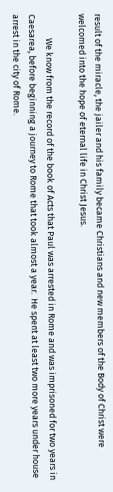result of the miracle, the jailer and his family became Christians and new members of the Body of Christ were welcomed into the hope of eternal life in Christ Jesus.

            We know from the record of the book of Acts that Paul was arrested in Rome and was imprisoned for two years in Caesarea, before beginning a journey to Rome that took almost a year.  He spent at least two more years under house arrest in the city of Rome.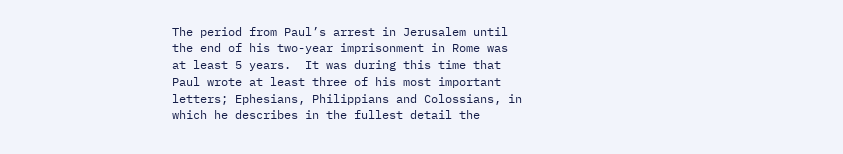The period from Paul’s arrest in Jerusalem until the end of his two-year imprisonment in Rome was at least 5 years.  It was during this time that Paul wrote at least three of his most important letters; Ephesians, Philippians and Colossians, in which he describes in the fullest detail the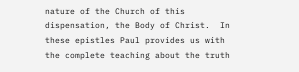nature of the Church of this dispensation, the Body of Christ.  In these epistles Paul provides us with the complete teaching about the truth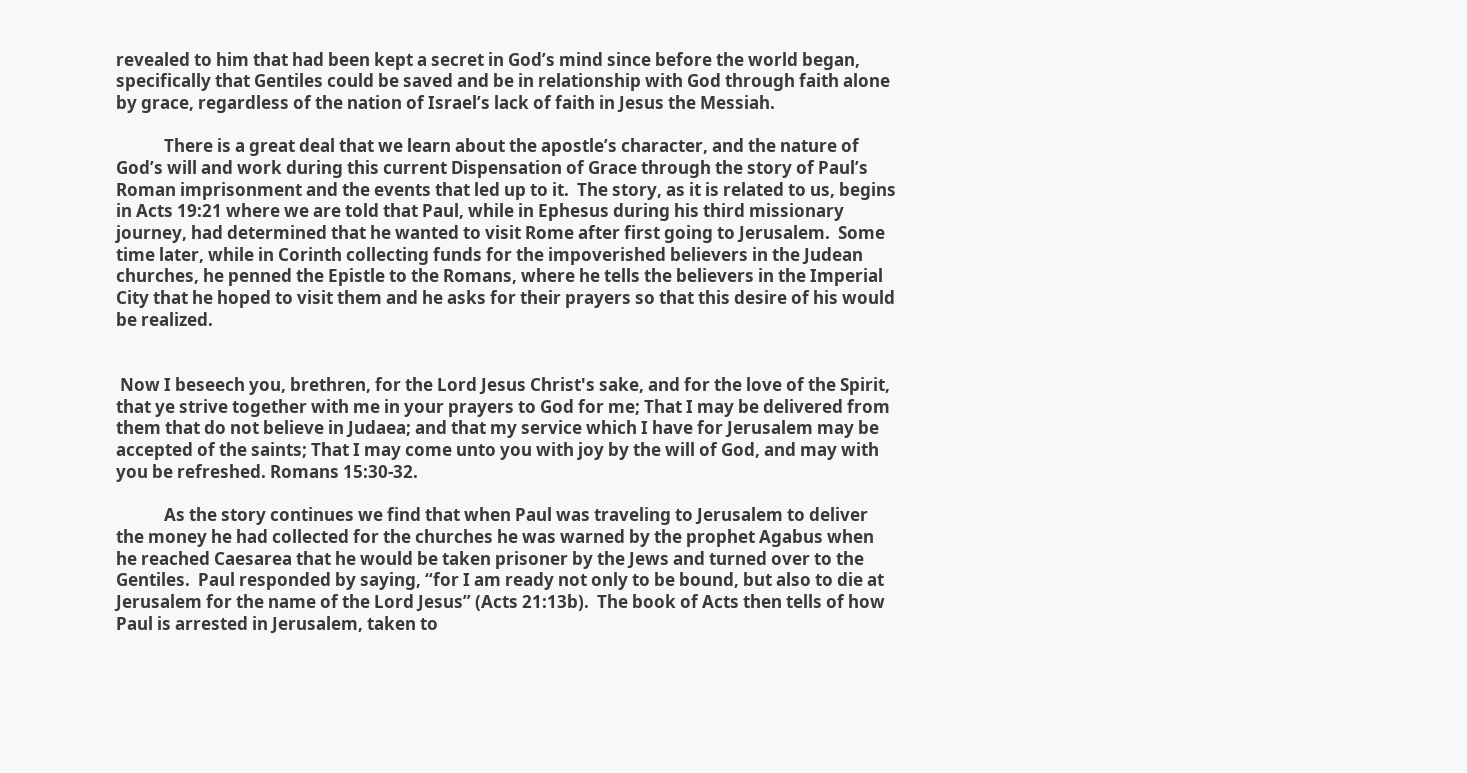revealed to him that had been kept a secret in God’s mind since before the world began, specifically that Gentiles could be saved and be in relationship with God through faith alone by grace, regardless of the nation of Israel’s lack of faith in Jesus the Messiah.

            There is a great deal that we learn about the apostle’s character, and the nature of God’s will and work during this current Dispensation of Grace through the story of Paul’s Roman imprisonment and the events that led up to it.  The story, as it is related to us, begins in Acts 19:21 where we are told that Paul, while in Ephesus during his third missionary journey, had determined that he wanted to visit Rome after first going to Jerusalem.  Some time later, while in Corinth collecting funds for the impoverished believers in the Judean churches, he penned the Epistle to the Romans, where he tells the believers in the Imperial City that he hoped to visit them and he asks for their prayers so that this desire of his would be realized.


 Now I beseech you, brethren, for the Lord Jesus Christ's sake, and for the love of the Spirit, that ye strive together with me in your prayers to God for me; That I may be delivered from them that do not believe in Judaea; and that my service which I have for Jerusalem may be accepted of the saints; That I may come unto you with joy by the will of God, and may with you be refreshed. Romans 15:30-32.

            As the story continues we find that when Paul was traveling to Jerusalem to deliver the money he had collected for the churches he was warned by the prophet Agabus when he reached Caesarea that he would be taken prisoner by the Jews and turned over to the Gentiles.  Paul responded by saying, “for I am ready not only to be bound, but also to die at Jerusalem for the name of the Lord Jesus” (Acts 21:13b).  The book of Acts then tells of how Paul is arrested in Jerusalem, taken to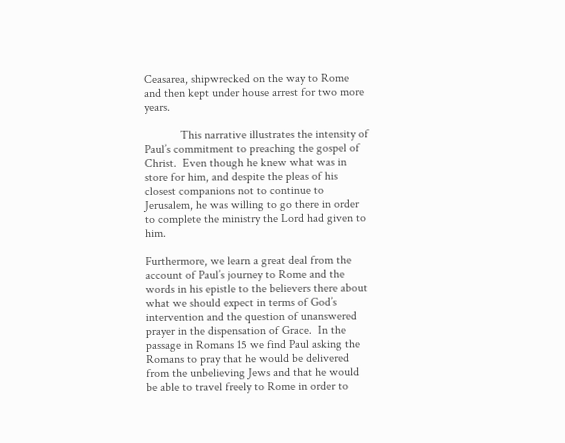Ceasarea, shipwrecked on the way to Rome and then kept under house arrest for two more years.

            This narrative illustrates the intensity of Paul’s commitment to preaching the gospel of Christ.  Even though he knew what was in store for him, and despite the pleas of his closest companions not to continue to Jerusalem, he was willing to go there in order to complete the ministry the Lord had given to him.

Furthermore, we learn a great deal from the account of Paul’s journey to Rome and the words in his epistle to the believers there about what we should expect in terms of God’s intervention and the question of unanswered prayer in the dispensation of Grace.  In the passage in Romans 15 we find Paul asking the Romans to pray that he would be delivered from the unbelieving Jews and that he would be able to travel freely to Rome in order to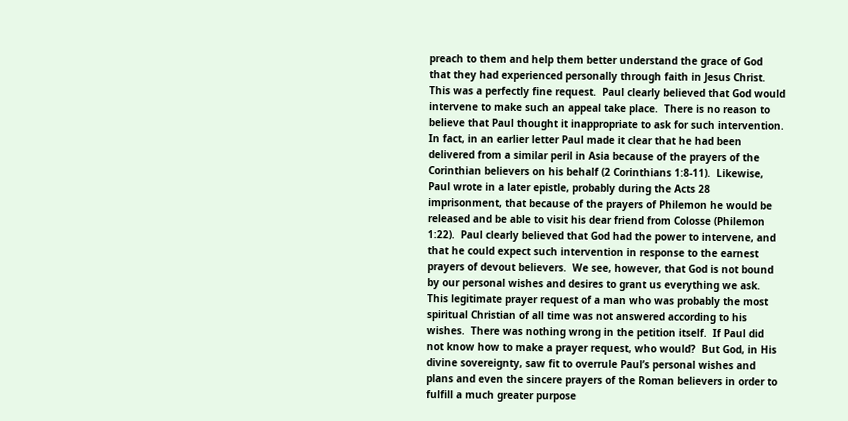preach to them and help them better understand the grace of God that they had experienced personally through faith in Jesus Christ.  This was a perfectly fine request.  Paul clearly believed that God would intervene to make such an appeal take place.  There is no reason to believe that Paul thought it inappropriate to ask for such intervention.  In fact, in an earlier letter Paul made it clear that he had been delivered from a similar peril in Asia because of the prayers of the Corinthian believers on his behalf (2 Corinthians 1:8-11).  Likewise, Paul wrote in a later epistle, probably during the Acts 28 imprisonment, that because of the prayers of Philemon he would be released and be able to visit his dear friend from Colosse (Philemon 1:22).  Paul clearly believed that God had the power to intervene, and that he could expect such intervention in response to the earnest prayers of devout believers.  We see, however, that God is not bound by our personal wishes and desires to grant us everything we ask.  This legitimate prayer request of a man who was probably the most spiritual Christian of all time was not answered according to his wishes.  There was nothing wrong in the petition itself.  If Paul did not know how to make a prayer request, who would?  But God, in His divine sovereignty, saw fit to overrule Paul’s personal wishes and plans and even the sincere prayers of the Roman believers in order to fulfill a much greater purpose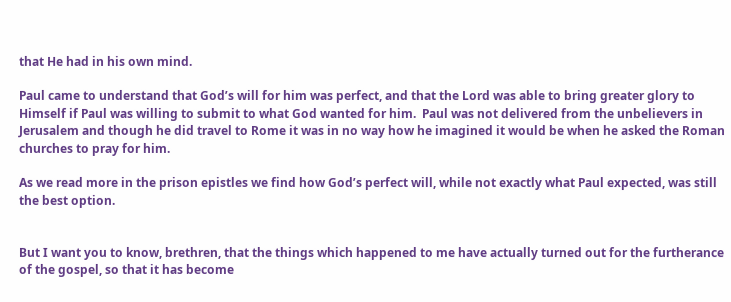that He had in his own mind.

Paul came to understand that God’s will for him was perfect, and that the Lord was able to bring greater glory to Himself if Paul was willing to submit to what God wanted for him.  Paul was not delivered from the unbelievers in Jerusalem and though he did travel to Rome it was in no way how he imagined it would be when he asked the Roman churches to pray for him.

As we read more in the prison epistles we find how God’s perfect will, while not exactly what Paul expected, was still the best option.


But I want you to know, brethren, that the things which happened to me have actually turned out for the furtherance of the gospel, so that it has become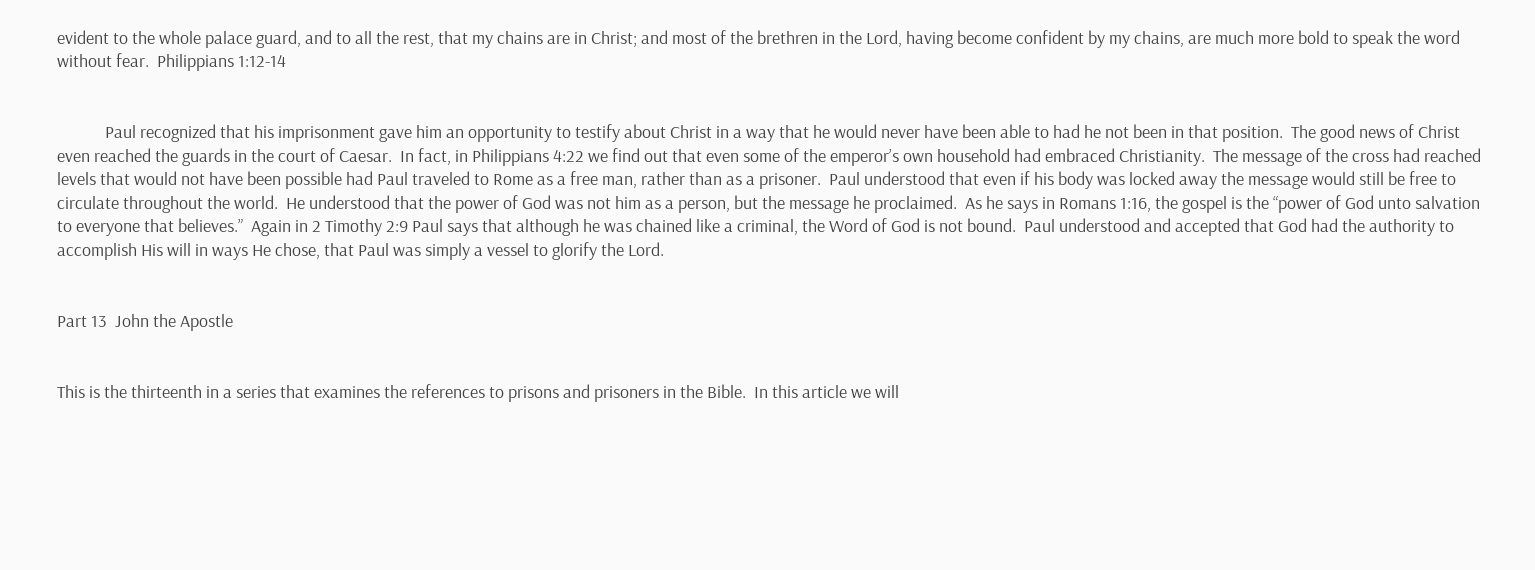evident to the whole palace guard, and to all the rest, that my chains are in Christ; and most of the brethren in the Lord, having become confident by my chains, are much more bold to speak the word without fear.  Philippians 1:12-14


            Paul recognized that his imprisonment gave him an opportunity to testify about Christ in a way that he would never have been able to had he not been in that position.  The good news of Christ even reached the guards in the court of Caesar.  In fact, in Philippians 4:22 we find out that even some of the emperor’s own household had embraced Christianity.  The message of the cross had reached levels that would not have been possible had Paul traveled to Rome as a free man, rather than as a prisoner.  Paul understood that even if his body was locked away the message would still be free to circulate throughout the world.  He understood that the power of God was not him as a person, but the message he proclaimed.  As he says in Romans 1:16, the gospel is the “power of God unto salvation to everyone that believes.”  Again in 2 Timothy 2:9 Paul says that although he was chained like a criminal, the Word of God is not bound.  Paul understood and accepted that God had the authority to accomplish His will in ways He chose, that Paul was simply a vessel to glorify the Lord.


Part 13  John the Apostle


This is the thirteenth in a series that examines the references to prisons and prisoners in the Bible.  In this article we will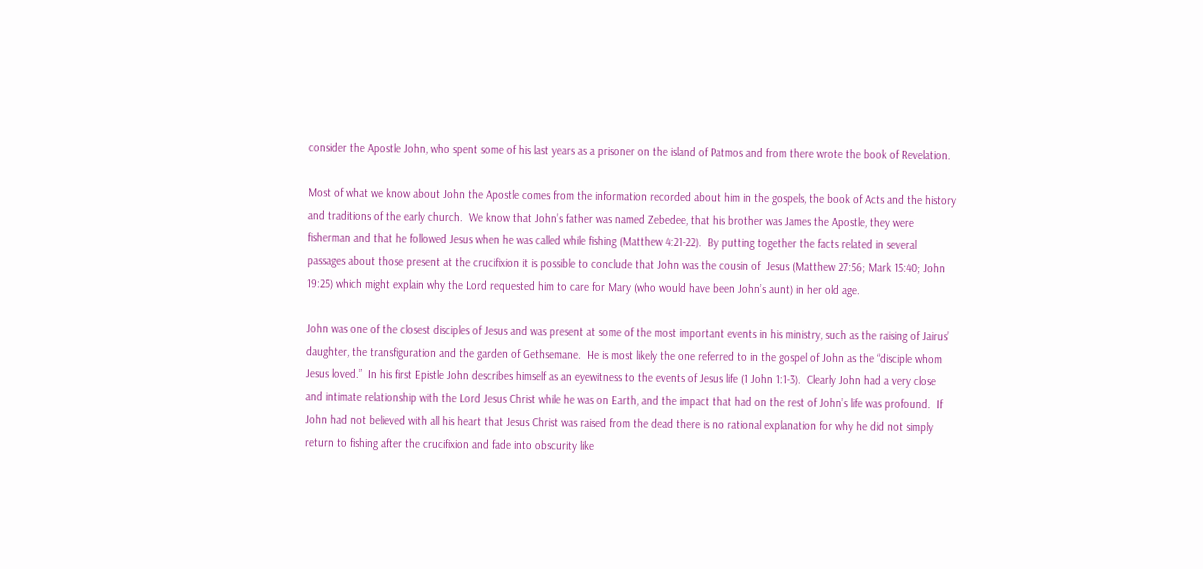consider the Apostle John, who spent some of his last years as a prisoner on the island of Patmos and from there wrote the book of Revelation.

Most of what we know about John the Apostle comes from the information recorded about him in the gospels, the book of Acts and the history and traditions of the early church.  We know that John’s father was named Zebedee, that his brother was James the Apostle, they were fisherman and that he followed Jesus when he was called while fishing (Matthew 4:21-22).  By putting together the facts related in several passages about those present at the crucifixion it is possible to conclude that John was the cousin of  Jesus (Matthew 27:56; Mark 15:40; John 19:25) which might explain why the Lord requested him to care for Mary (who would have been John’s aunt) in her old age.

John was one of the closest disciples of Jesus and was present at some of the most important events in his ministry, such as the raising of Jairus’ daughter, the transfiguration and the garden of Gethsemane.  He is most likely the one referred to in the gospel of John as the “disciple whom Jesus loved.”  In his first Epistle John describes himself as an eyewitness to the events of Jesus life (1 John 1:1-3).  Clearly John had a very close and intimate relationship with the Lord Jesus Christ while he was on Earth, and the impact that had on the rest of John’s life was profound.  If John had not believed with all his heart that Jesus Christ was raised from the dead there is no rational explanation for why he did not simply return to fishing after the crucifixion and fade into obscurity like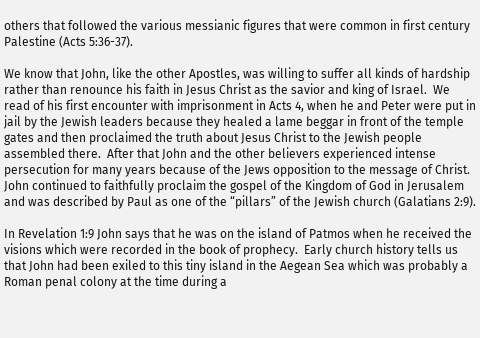others that followed the various messianic figures that were common in first century Palestine (Acts 5:36-37).

We know that John, like the other Apostles, was willing to suffer all kinds of hardship rather than renounce his faith in Jesus Christ as the savior and king of Israel.  We read of his first encounter with imprisonment in Acts 4, when he and Peter were put in jail by the Jewish leaders because they healed a lame beggar in front of the temple gates and then proclaimed the truth about Jesus Christ to the Jewish people assembled there.  After that John and the other believers experienced intense persecution for many years because of the Jews opposition to the message of Christ.  John continued to faithfully proclaim the gospel of the Kingdom of God in Jerusalem and was described by Paul as one of the “pillars” of the Jewish church (Galatians 2:9).

In Revelation 1:9 John says that he was on the island of Patmos when he received the visions which were recorded in the book of prophecy.  Early church history tells us that John had been exiled to this tiny island in the Aegean Sea which was probably a Roman penal colony at the time during a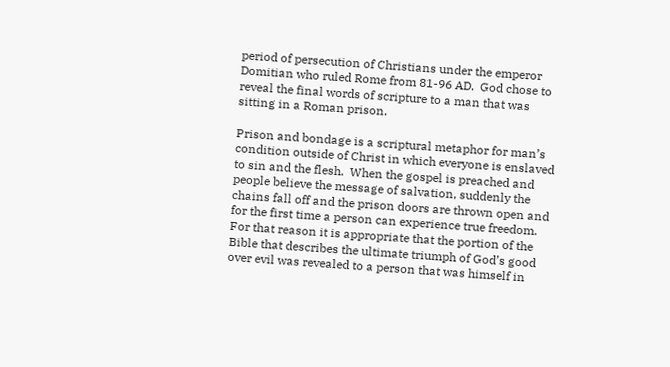period of persecution of Christians under the emperor Domitian who ruled Rome from 81-96 AD.  God chose to reveal the final words of scripture to a man that was sitting in a Roman prison.

Prison and bondage is a scriptural metaphor for man’s condition outside of Christ in which everyone is enslaved to sin and the flesh.  When the gospel is preached and people believe the message of salvation, suddenly the chains fall off and the prison doors are thrown open and for the first time a person can experience true freedom.  For that reason it is appropriate that the portion of the Bible that describes the ultimate triumph of God’s good over evil was revealed to a person that was himself in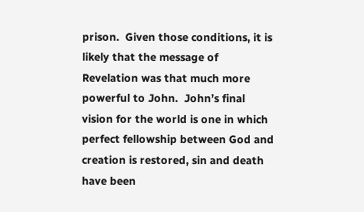prison.  Given those conditions, it is likely that the message of Revelation was that much more powerful to John.  John’s final vision for the world is one in which perfect fellowship between God and creation is restored, sin and death have been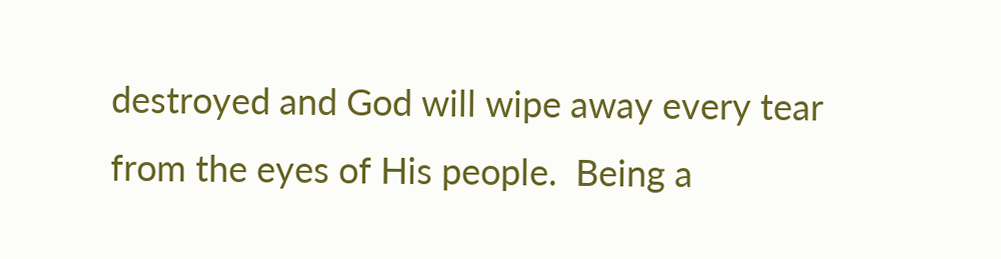destroyed and God will wipe away every tear from the eyes of His people.  Being a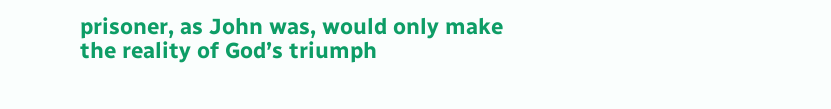prisoner, as John was, would only make the reality of God’s triumph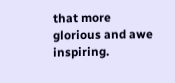that more glorious and awe inspiring.